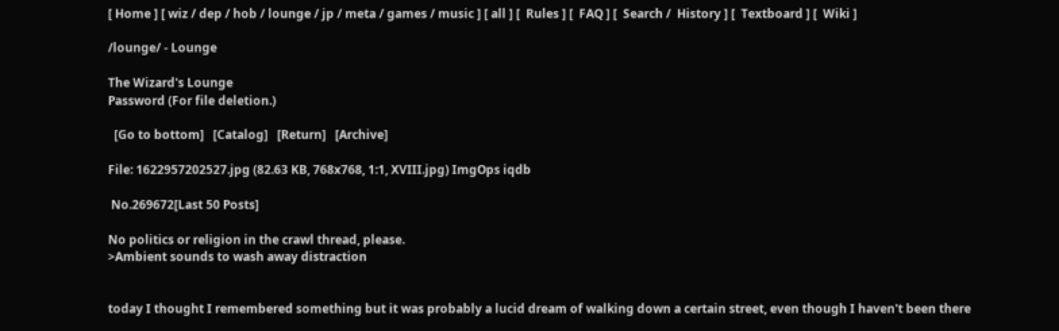[ Home ] [ wiz / dep / hob / lounge / jp / meta / games / music ] [ all ] [  Rules ] [  FAQ ] [  Search /  History ] [  Textboard ] [  Wiki ]

/lounge/ - Lounge

The Wizard's Lounge
Password (For file deletion.)

  [Go to bottom]   [Catalog]   [Return]   [Archive]

File: 1622957202527.jpg (82.63 KB, 768x768, 1:1, XVIII.jpg) ImgOps iqdb

 No.269672[Last 50 Posts]

No politics or religion in the crawl thread, please.
>Ambient sounds to wash away distraction


today I thought I remembered something but it was probably a lucid dream of walking down a certain street, even though I haven't been there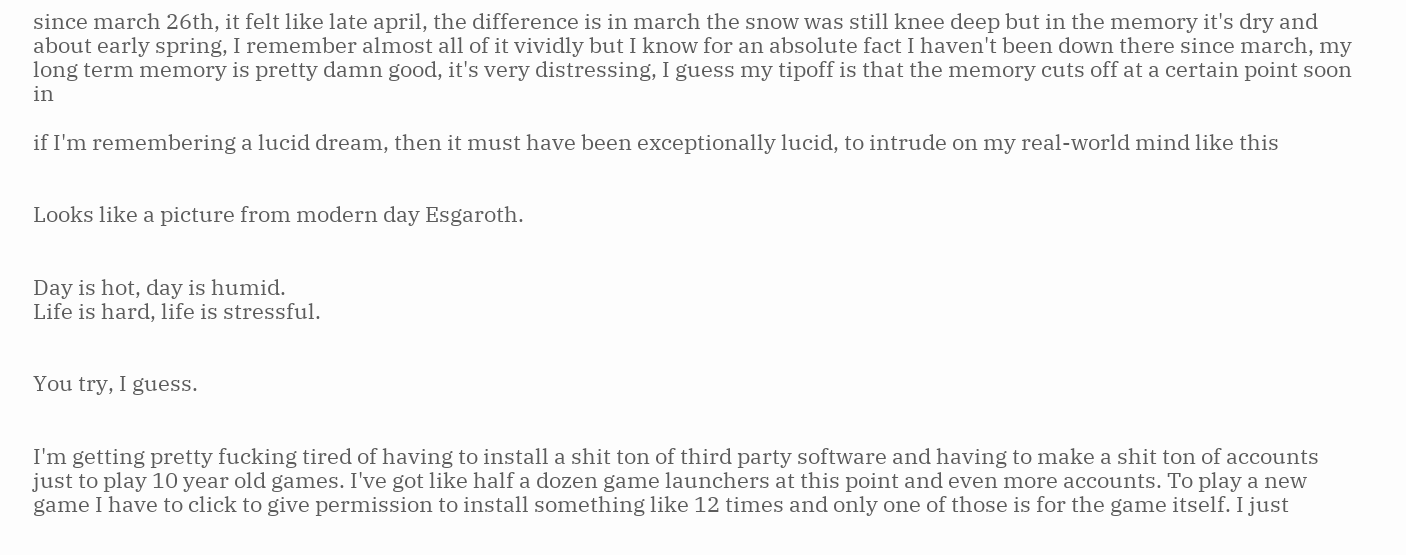since march 26th, it felt like late april, the difference is in march the snow was still knee deep but in the memory it's dry and about early spring, I remember almost all of it vividly but I know for an absolute fact I haven't been down there since march, my long term memory is pretty damn good, it's very distressing, I guess my tipoff is that the memory cuts off at a certain point soon in

if I'm remembering a lucid dream, then it must have been exceptionally lucid, to intrude on my real-world mind like this


Looks like a picture from modern day Esgaroth.


Day is hot, day is humid.
Life is hard, life is stressful.


You try, I guess.


I'm getting pretty fucking tired of having to install a shit ton of third party software and having to make a shit ton of accounts just to play 10 year old games. I've got like half a dozen game launchers at this point and even more accounts. To play a new game I have to click to give permission to install something like 12 times and only one of those is for the game itself. I just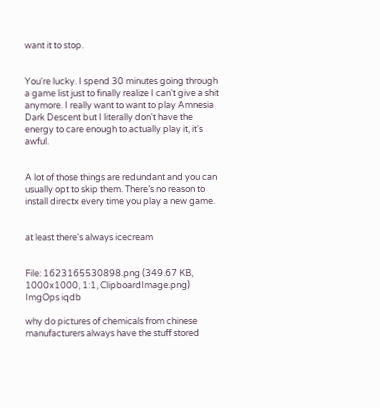want it to stop.


You're lucky. I spend 30 minutes going through a game list just to finally realize I can't give a shit anymore. I really want to want to play Amnesia Dark Descent but I literally don't have the energy to care enough to actually play it, it's awful.


A lot of those things are redundant and you can usually opt to skip them. There’s no reason to install directx every time you play a new game.


at least there's always icecream


File: 1623165530898.png (349.67 KB, 1000x1000, 1:1, ClipboardImage.png) ImgOps iqdb

why do pictures of chemicals from chinese manufacturers always have the stuff stored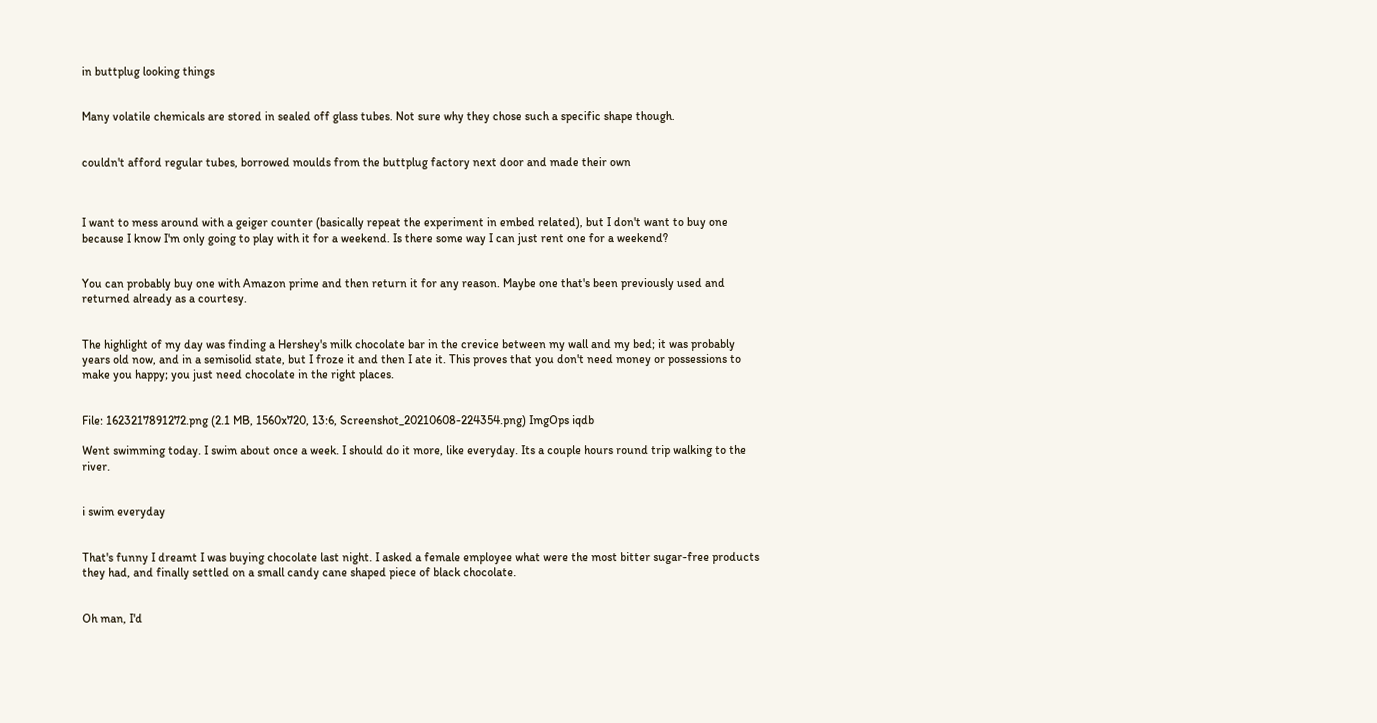in buttplug looking things


Many volatile chemicals are stored in sealed off glass tubes. Not sure why they chose such a specific shape though.


couldn't afford regular tubes, borrowed moulds from the buttplug factory next door and made their own



I want to mess around with a geiger counter (basically repeat the experiment in embed related), but I don't want to buy one because I know I'm only going to play with it for a weekend. Is there some way I can just rent one for a weekend?


You can probably buy one with Amazon prime and then return it for any reason. Maybe one that's been previously used and returned already as a courtesy.


The highlight of my day was finding a Hershey's milk chocolate bar in the crevice between my wall and my bed; it was probably years old now, and in a semisolid state, but I froze it and then I ate it. This proves that you don't need money or possessions to make you happy; you just need chocolate in the right places.


File: 1623217891272.png (2.1 MB, 1560x720, 13:6, Screenshot_20210608-224354.png) ImgOps iqdb

Went swimming today. I swim about once a week. I should do it more, like everyday. Its a couple hours round trip walking to the river.


i swim everyday


That's funny I dreamt I was buying chocolate last night. I asked a female employee what were the most bitter sugar-free products they had, and finally settled on a small candy cane shaped piece of black chocolate.


Oh man, I'd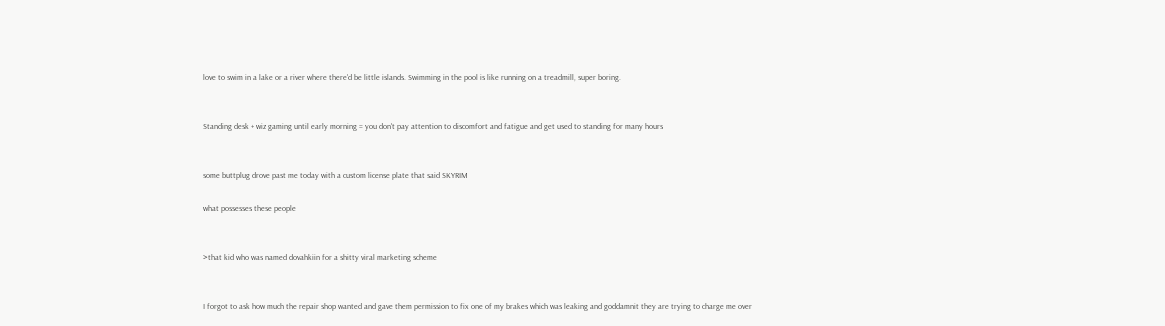love to swim in a lake or a river where there'd be little islands. Swimming in the pool is like running on a treadmill, super boring.


Standing desk + wiz gaming until early morning = you don't pay attention to discomfort and fatigue and get used to standing for many hours


some buttplug drove past me today with a custom license plate that said SKYRIM

what possesses these people


>that kid who was named dovahkiin for a shitty viral marketing scheme


I forgot to ask how much the repair shop wanted and gave them permission to fix one of my brakes which was leaking and goddamnit they are trying to charge me over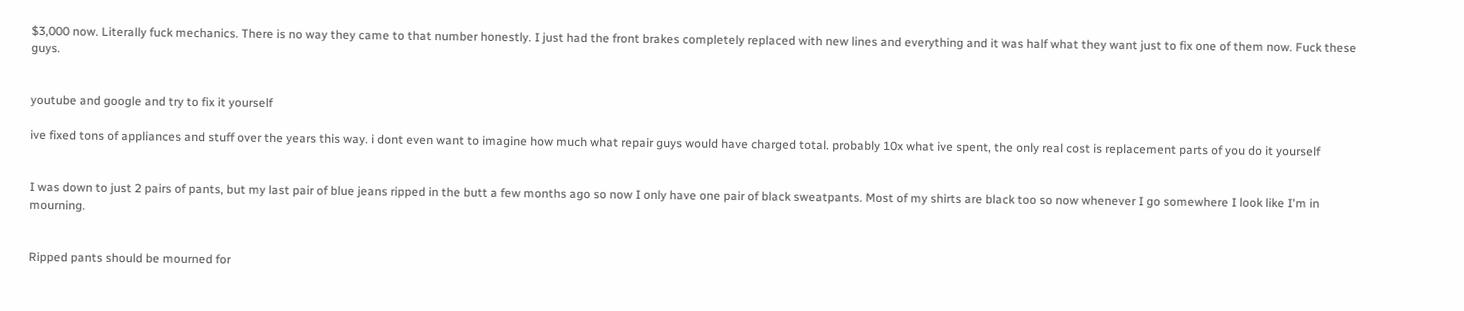$3,000 now. Literally fuck mechanics. There is no way they came to that number honestly. I just had the front brakes completely replaced with new lines and everything and it was half what they want just to fix one of them now. Fuck these guys.


youtube and google and try to fix it yourself

ive fixed tons of appliances and stuff over the years this way. i dont even want to imagine how much what repair guys would have charged total. probably 10x what ive spent, the only real cost is replacement parts of you do it yourself


I was down to just 2 pairs of pants, but my last pair of blue jeans ripped in the butt a few months ago so now I only have one pair of black sweatpants. Most of my shirts are black too so now whenever I go somewhere I look like I'm in mourning.


Ripped pants should be mourned for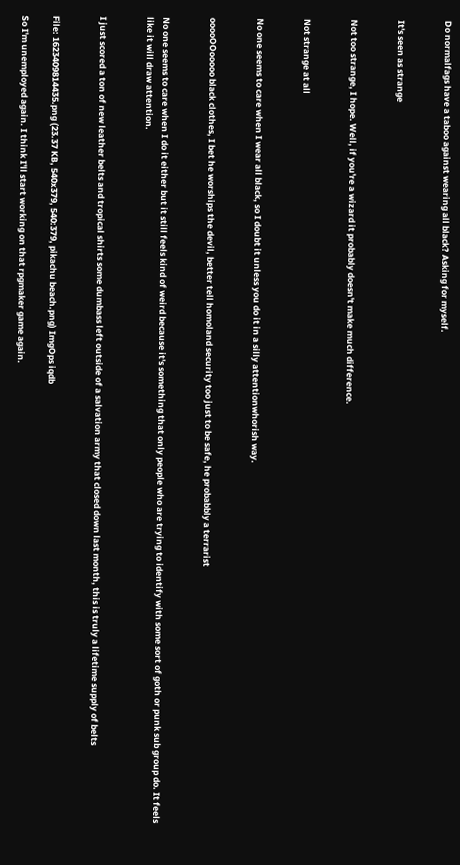Do normalfags have a taboo against wearing all black? Asking for myself.


It's seen as strange


Not too strange, I hope. Well, if you're a wizard it probably doesn't make much difference.


Not strange at all


No one seems to care when I wear all black, so I doubt it unless you do it in a silly attentionwhorish way.


ooooOOooooo black clothes, I bet he worships the devil, better tell homoland security too just to be safe, he probabbly a terrarist


No one seems to care when I do it either but it still feels kind of weird because it's something that only people who are trying to identify with some sort of goth or punk sub group do. It feels like it will draw attention.


I just scored a ton of new leather belts and tropical shirts some dumbass left outside of a salvation army that closed down last month, this is truly a lifetime supply of belts


File: 1623409814435.png (23.37 KB, 540x379, 540:379, pikachu beach.png) ImgOps iqdb

So I'm unemployed again. I think I'll start working on that rpgmaker game again.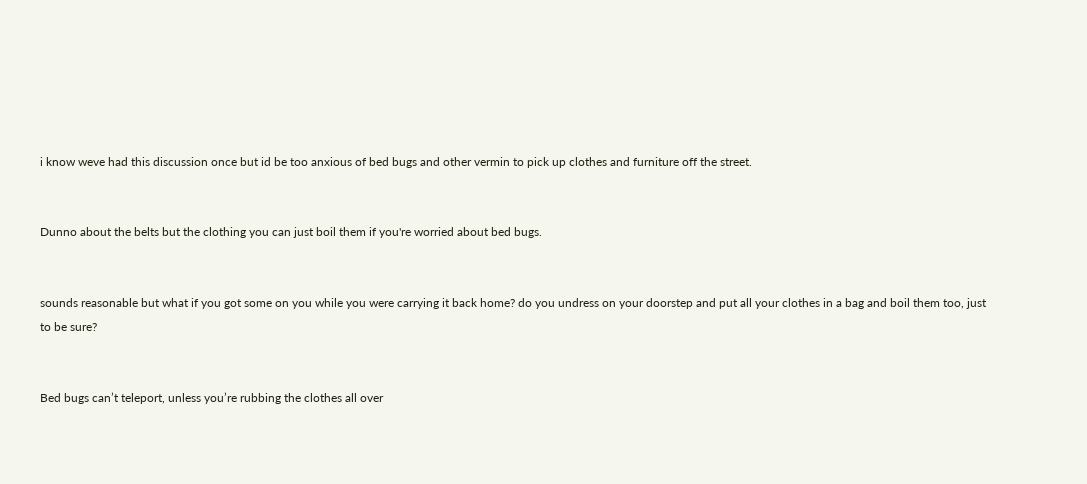i know weve had this discussion once but id be too anxious of bed bugs and other vermin to pick up clothes and furniture off the street.


Dunno about the belts but the clothing you can just boil them if you're worried about bed bugs.


sounds reasonable but what if you got some on you while you were carrying it back home? do you undress on your doorstep and put all your clothes in a bag and boil them too, just to be sure?


Bed bugs can’t teleport, unless you’re rubbing the clothes all over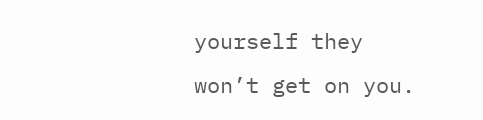yourself they won’t get on you.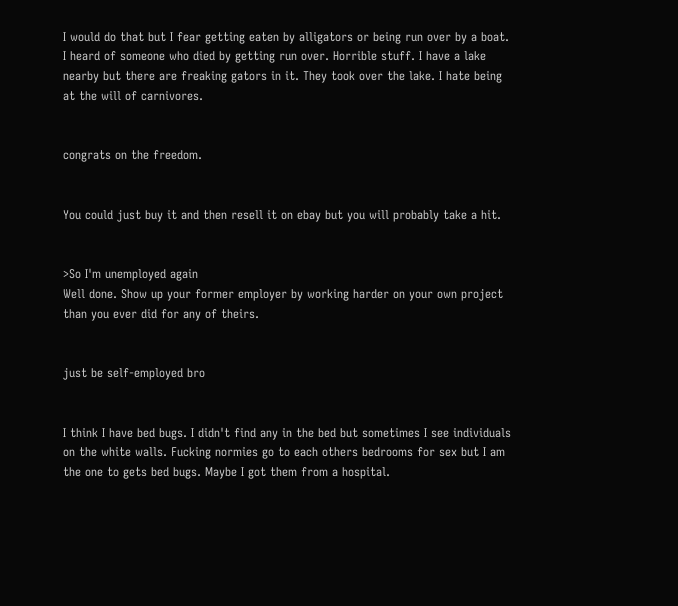I would do that but I fear getting eaten by alligators or being run over by a boat. I heard of someone who died by getting run over. Horrible stuff. I have a lake nearby but there are freaking gators in it. They took over the lake. I hate being at the will of carnivores.


congrats on the freedom.


You could just buy it and then resell it on ebay but you will probably take a hit.


>So I'm unemployed again
Well done. Show up your former employer by working harder on your own project than you ever did for any of theirs.


just be self-employed bro


I think I have bed bugs. I didn't find any in the bed but sometimes I see individuals on the white walls. Fucking normies go to each others bedrooms for sex but I am the one to gets bed bugs. Maybe I got them from a hospital.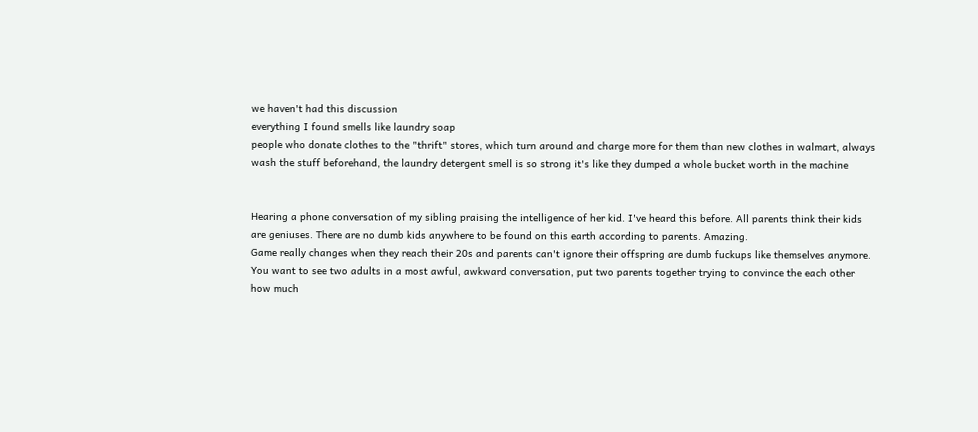we haven't had this discussion
everything I found smells like laundry soap
people who donate clothes to the "thrift" stores, which turn around and charge more for them than new clothes in walmart, always wash the stuff beforehand, the laundry detergent smell is so strong it's like they dumped a whole bucket worth in the machine


Hearing a phone conversation of my sibling praising the intelligence of her kid. I've heard this before. All parents think their kids are geniuses. There are no dumb kids anywhere to be found on this earth according to parents. Amazing.
Game really changes when they reach their 20s and parents can't ignore their offspring are dumb fuckups like themselves anymore.
You want to see two adults in a most awful, awkward conversation, put two parents together trying to convince the each other how much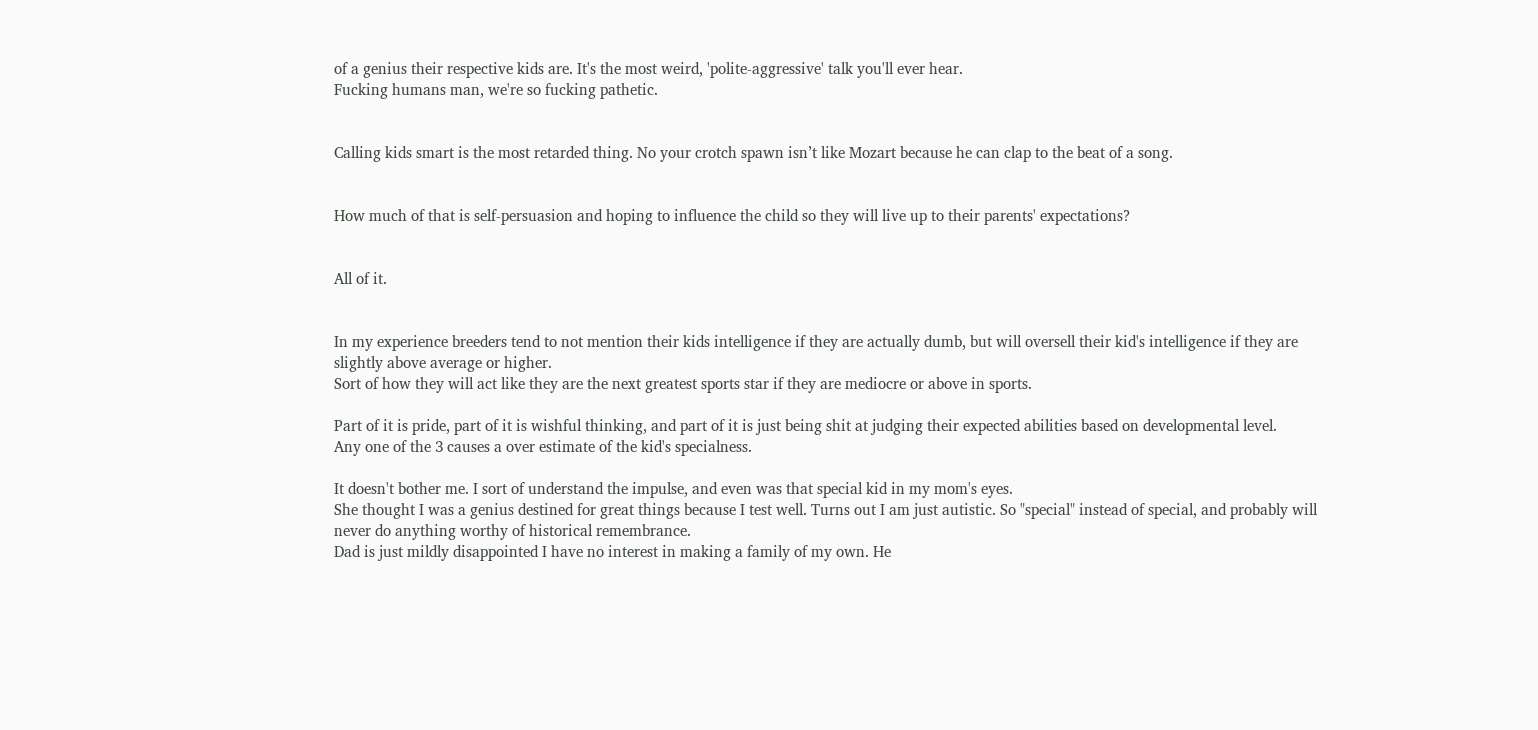of a genius their respective kids are. It's the most weird, 'polite-aggressive' talk you'll ever hear.
Fucking humans man, we're so fucking pathetic.


Calling kids smart is the most retarded thing. No your crotch spawn isn’t like Mozart because he can clap to the beat of a song.


How much of that is self-persuasion and hoping to influence the child so they will live up to their parents' expectations?


All of it.


In my experience breeders tend to not mention their kids intelligence if they are actually dumb, but will oversell their kid's intelligence if they are slightly above average or higher.
Sort of how they will act like they are the next greatest sports star if they are mediocre or above in sports.

Part of it is pride, part of it is wishful thinking, and part of it is just being shit at judging their expected abilities based on developmental level.
Any one of the 3 causes a over estimate of the kid's specialness.

It doesn't bother me. I sort of understand the impulse, and even was that special kid in my mom's eyes.
She thought I was a genius destined for great things because I test well. Turns out I am just autistic. So "special" instead of special, and probably will never do anything worthy of historical remembrance.
Dad is just mildly disappointed I have no interest in making a family of my own. He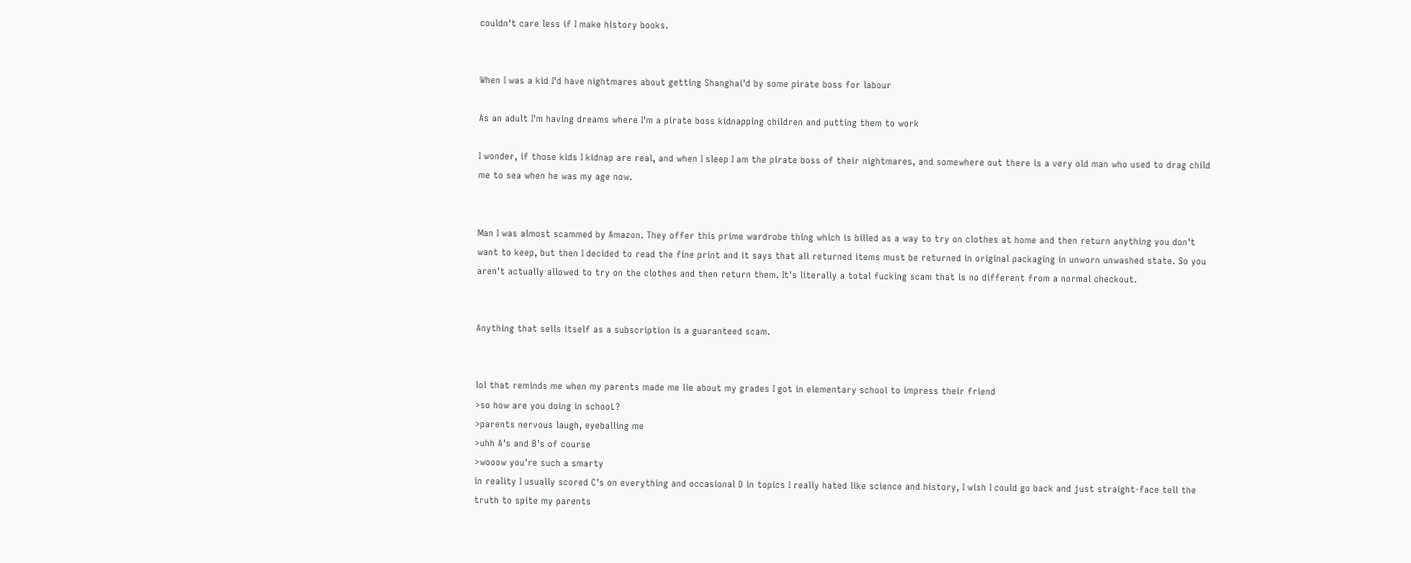couldn't care less if I make history books.


When I was a kid I'd have nightmares about getting Shanghai'd by some pirate boss for labour

As an adult I'm having dreams where I'm a pirate boss kidnapping children and putting them to work

I wonder, if those kids I kidnap are real, and when I sleep I am the pirate boss of their nightmares, and somewhere out there is a very old man who used to drag child me to sea when he was my age now.


Man I was almost scammed by Amazon. They offer this prime wardrobe thing which is billed as a way to try on clothes at home and then return anything you don't want to keep, but then I decided to read the fine print and it says that all returned items must be returned in original packaging in unworn unwashed state. So you aren't actually allowed to try on the clothes and then return them. It's literally a total fucking scam that is no different from a normal checkout.


Anything that sells itself as a subscription is a guaranteed scam.


lol that reminds me when my parents made me lie about my grades I got in elementary school to impress their friend
>so how are you doing in schooL?
>parents nervous laugh, eyeballing me
>uhh A's and B's of course
>wooow you're such a smarty
in reality I usually scored C's on everything and occasional D in topics I really hated like science and history, I wish I could go back and just straight-face tell the truth to spite my parents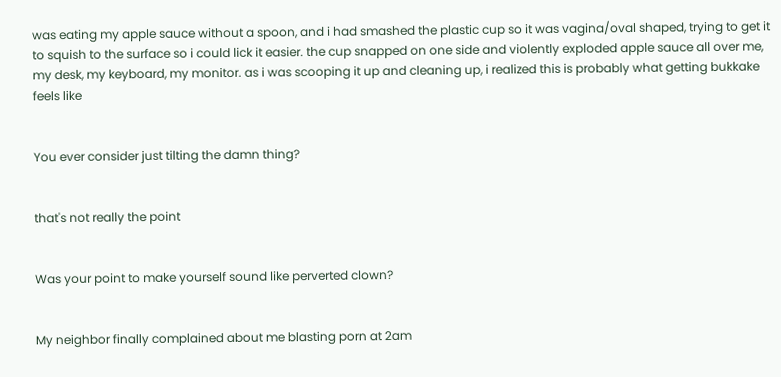was eating my apple sauce without a spoon, and i had smashed the plastic cup so it was vagina/oval shaped, trying to get it to squish to the surface so i could lick it easier. the cup snapped on one side and violently exploded apple sauce all over me, my desk, my keyboard, my monitor. as i was scooping it up and cleaning up, i realized this is probably what getting bukkake feels like


You ever consider just tilting the damn thing?


that's not really the point


Was your point to make yourself sound like perverted clown?


My neighbor finally complained about me blasting porn at 2am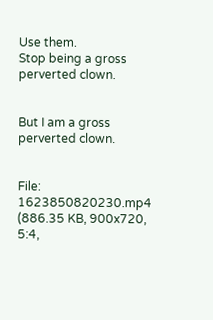Use them.
Stop being a gross perverted clown.


But I am a gross perverted clown.


File: 1623850820230.mp4 (886.35 KB, 900x720, 5:4,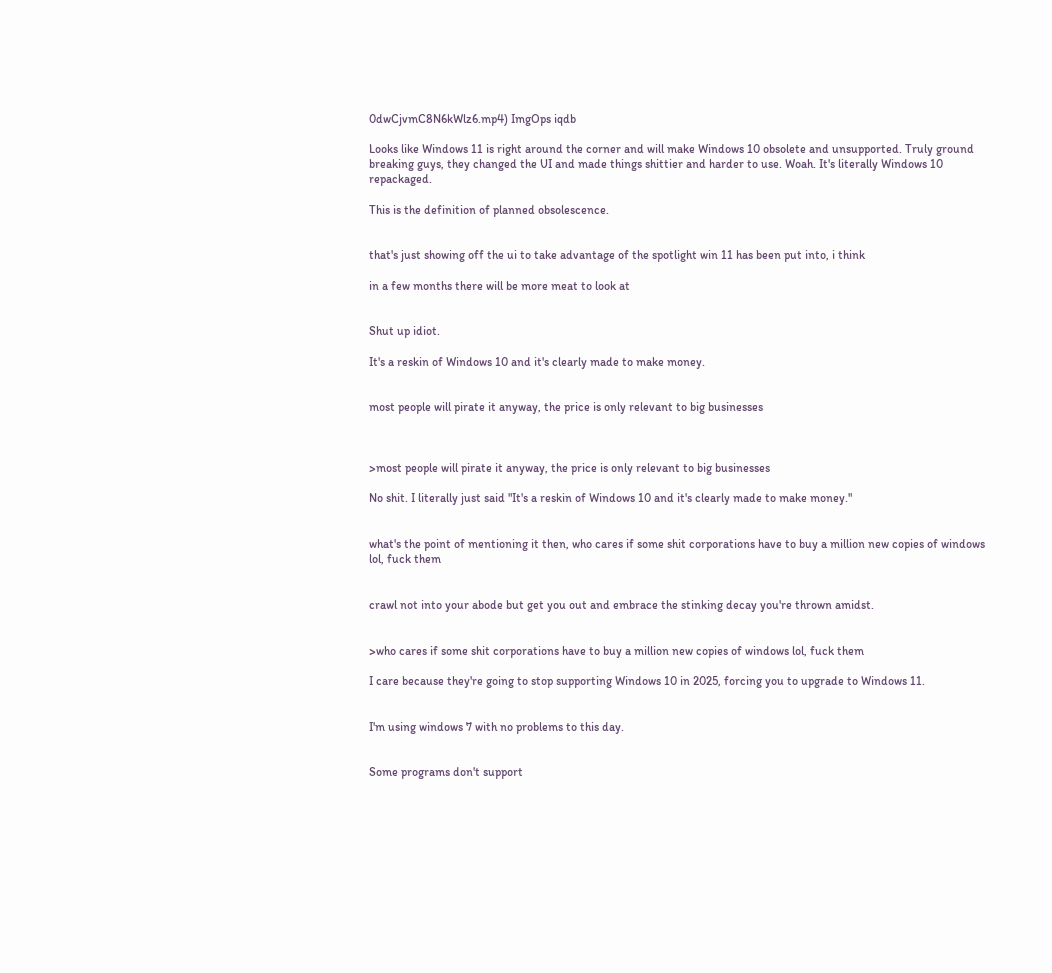0dwCjvmC8N6kWlz6.mp4) ImgOps iqdb

Looks like Windows 11 is right around the corner and will make Windows 10 obsolete and unsupported. Truly ground breaking guys, they changed the UI and made things shittier and harder to use. Woah. It's literally Windows 10 repackaged.

This is the definition of planned obsolescence.


that's just showing off the ui to take advantage of the spotlight win 11 has been put into, i think

in a few months there will be more meat to look at


Shut up idiot.

It's a reskin of Windows 10 and it's clearly made to make money.


most people will pirate it anyway, the price is only relevant to big businesses



>most people will pirate it anyway, the price is only relevant to big businesses

No shit. I literally just said "It's a reskin of Windows 10 and it's clearly made to make money."


what's the point of mentioning it then, who cares if some shit corporations have to buy a million new copies of windows lol, fuck them


crawl not into your abode but get you out and embrace the stinking decay you're thrown amidst.


>who cares if some shit corporations have to buy a million new copies of windows lol, fuck them

I care because they're going to stop supporting Windows 10 in 2025, forcing you to upgrade to Windows 11.


I'm using windows 7 with no problems to this day.


Some programs don't support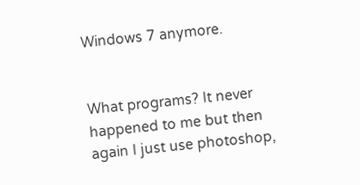Windows 7 anymore.


What programs? It never happened to me but then again I just use photoshop,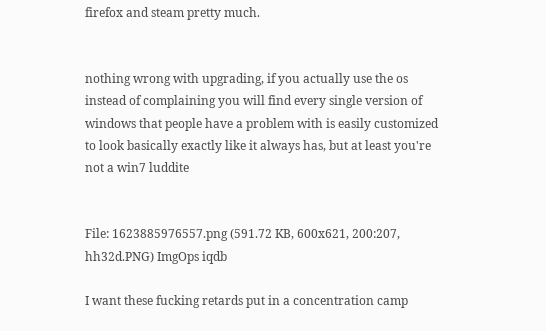firefox and steam pretty much.


nothing wrong with upgrading, if you actually use the os instead of complaining you will find every single version of windows that people have a problem with is easily customized to look basically exactly like it always has, but at least you're not a win7 luddite


File: 1623885976557.png (591.72 KB, 600x621, 200:207, hh32d.PNG) ImgOps iqdb

I want these fucking retards put in a concentration camp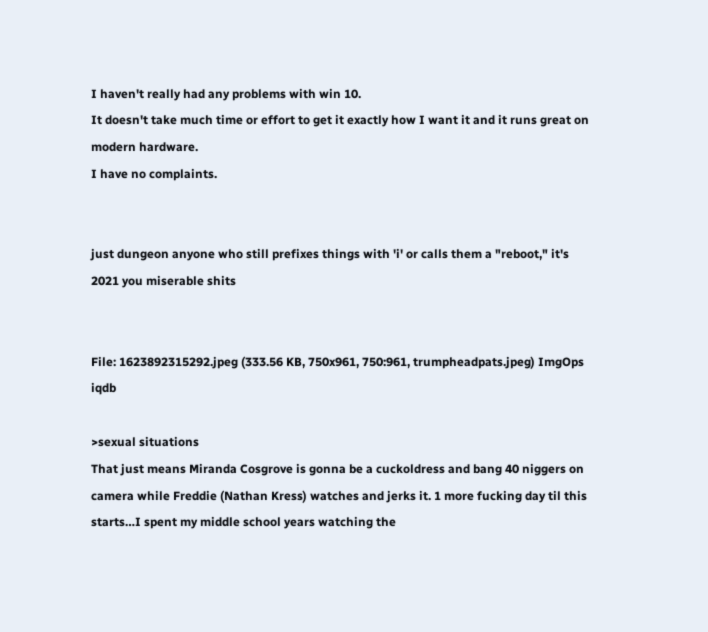I haven't really had any problems with win 10.
It doesn't take much time or effort to get it exactly how I want it and it runs great on modern hardware.
I have no complaints.


just dungeon anyone who still prefixes things with 'i' or calls them a "reboot," it's 2021 you miserable shits


File: 1623892315292.jpeg (333.56 KB, 750x961, 750:961, trumpheadpats.jpeg) ImgOps iqdb

>sexual situations
That just means Miranda Cosgrove is gonna be a cuckoldress and bang 40 niggers on camera while Freddie (Nathan Kress) watches and jerks it. 1 more fucking day til this starts…I spent my middle school years watching the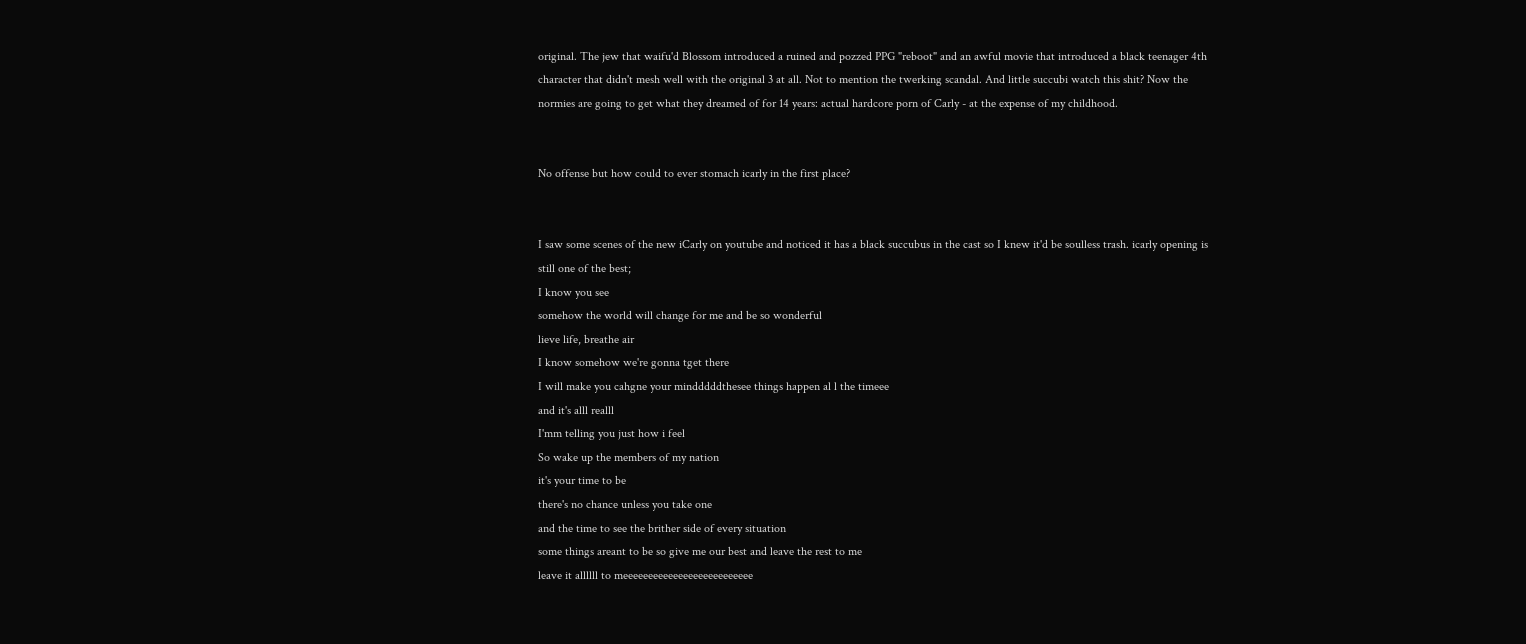original. The jew that waifu'd Blossom introduced a ruined and pozzed PPG "reboot" and an awful movie that introduced a black teenager 4th character that didn't mesh well with the original 3 at all. Not to mention the twerking scandal. And little succubi watch this shit? Now the normies are going to get what they dreamed of for 14 years: actual hardcore porn of Carly - at the expense of my childhood.


No offense but how could to ever stomach icarly in the first place?


I saw some scenes of the new iCarly on youtube and noticed it has a black succubus in the cast so I knew it'd be soulless trash. icarly opening is still one of the best;
I know you see
somehow the world will change for me and be so wonderful
lieve life, breathe air
I know somehow we're gonna tget there
I will make you cahgne your mindddddthesee things happen al l the timeee
and it's alll realll
I'mm telling you just how i feel
So wake up the members of my nation
it's your time to be
there's no chance unless you take one
and the time to see the brither side of every situation
some things areant to be so give me our best and leave the rest to me
leave it allllll to meeeeeeeeeeeeeeeeeeeeeeeeee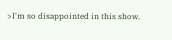>I'm so disappointed in this show.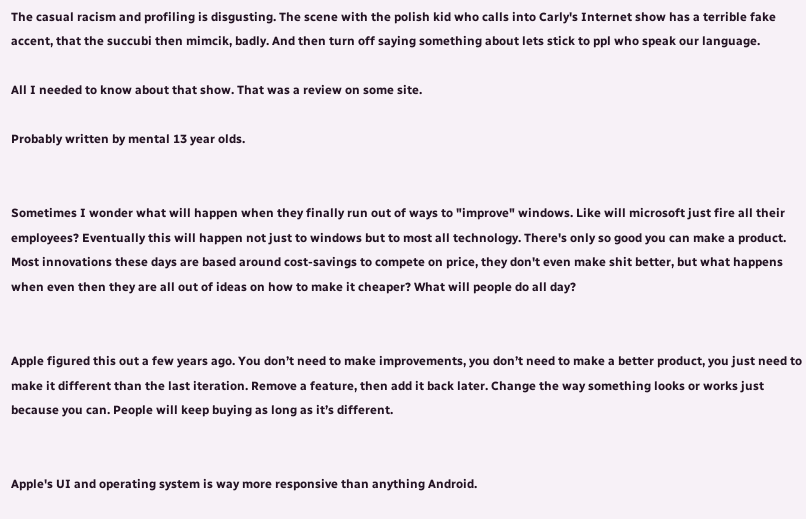The casual racism and profiling is disgusting. The scene with the polish kid who calls into Carly's Internet show has a terrible fake accent, that the succubi then mimcik, badly. And then turn off saying something about lets stick to ppl who speak our language.

All I needed to know about that show. That was a review on some site.

Probably written by mental 13 year olds.


Sometimes I wonder what will happen when they finally run out of ways to "improve" windows. Like will microsoft just fire all their employees? Eventually this will happen not just to windows but to most all technology. There's only so good you can make a product. Most innovations these days are based around cost-savings to compete on price, they don't even make shit better, but what happens when even then they are all out of ideas on how to make it cheaper? What will people do all day?


Apple figured this out a few years ago. You don’t need to make improvements, you don’t need to make a better product, you just need to make it different than the last iteration. Remove a feature, then add it back later. Change the way something looks or works just because you can. People will keep buying as long as it’s different.


Apple's UI and operating system is way more responsive than anything Android.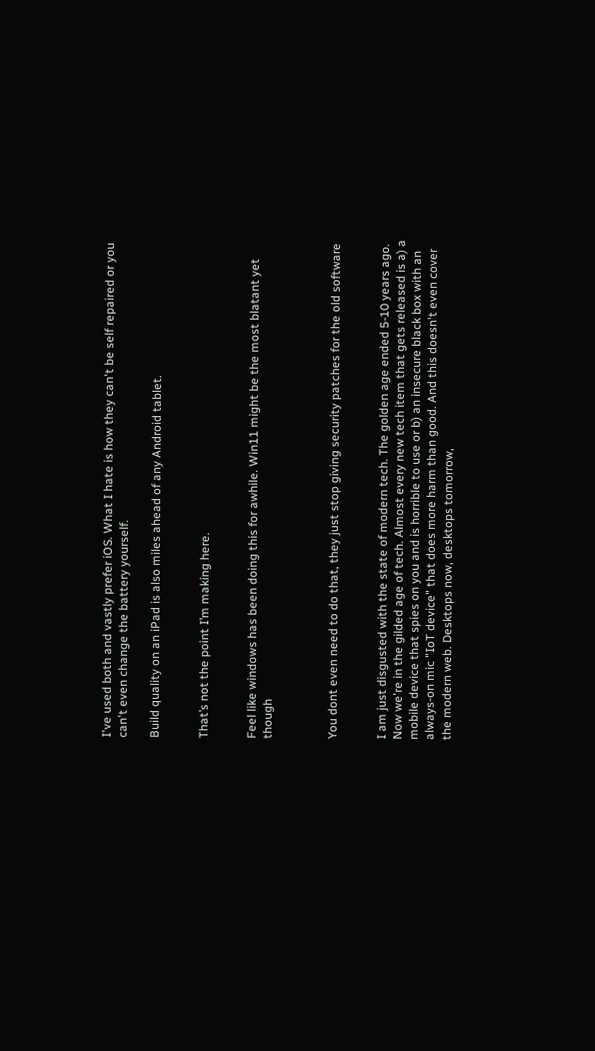I've used both and vastly prefer iOS. What I hate is how they can't be self repaired or you can't even change the battery yourself.

Build quality on an iPad is also miles ahead of any Android tablet.


That’s not the point I’m making here.


Feel like windows has been doing this for awhile. Win11 might be the most blatant yet though



You dont even need to do that, they just stop giving security patches for the old software


I am just disgusted with the state of modern tech. The golden age ended 5-10 years ago. Now we're in the gilded age of tech. Almost every new tech item that gets released is a) a mobile device that spies on you and is horrible to use or b) an insecure black box with an always-on mic "IoT device" that does more harm than good. And this doesn't even cover the modern web. Desktops now, desktops tomorrow,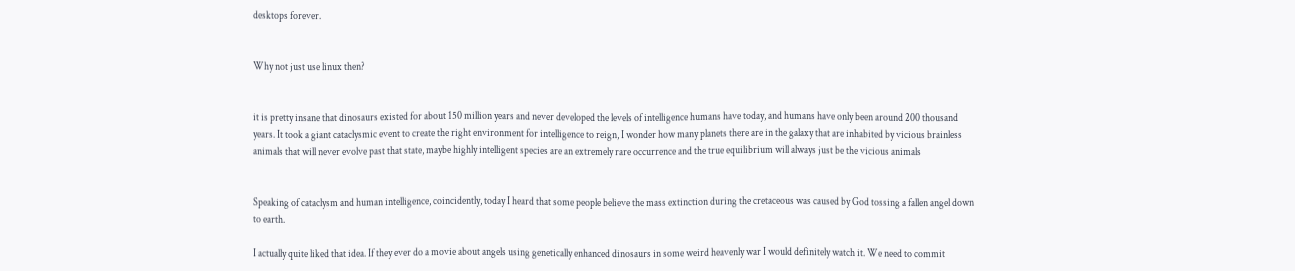desktops forever.


Why not just use linux then?


it is pretty insane that dinosaurs existed for about 150 million years and never developed the levels of intelligence humans have today, and humans have only been around 200 thousand years. It took a giant cataclysmic event to create the right environment for intelligence to reign, I wonder how many planets there are in the galaxy that are inhabited by vicious brainless animals that will never evolve past that state, maybe highly intelligent species are an extremely rare occurrence and the true equilibrium will always just be the vicious animals


Speaking of cataclysm and human intelligence, coincidently, today I heard that some people believe the mass extinction during the cretaceous was caused by God tossing a fallen angel down to earth.

I actually quite liked that idea. If they ever do a movie about angels using genetically enhanced dinosaurs in some weird heavenly war I would definitely watch it. We need to commit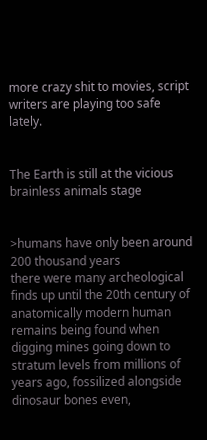more crazy shit to movies, script writers are playing too safe lately.


The Earth is still at the vicious brainless animals stage


>humans have only been around 200 thousand years
there were many archeological finds up until the 20th century of anatomically modern human remains being found when digging mines going down to stratum levels from millions of years ago, fossilized alongside dinosaur bones even,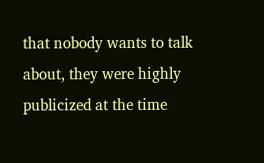that nobody wants to talk about, they were highly publicized at the time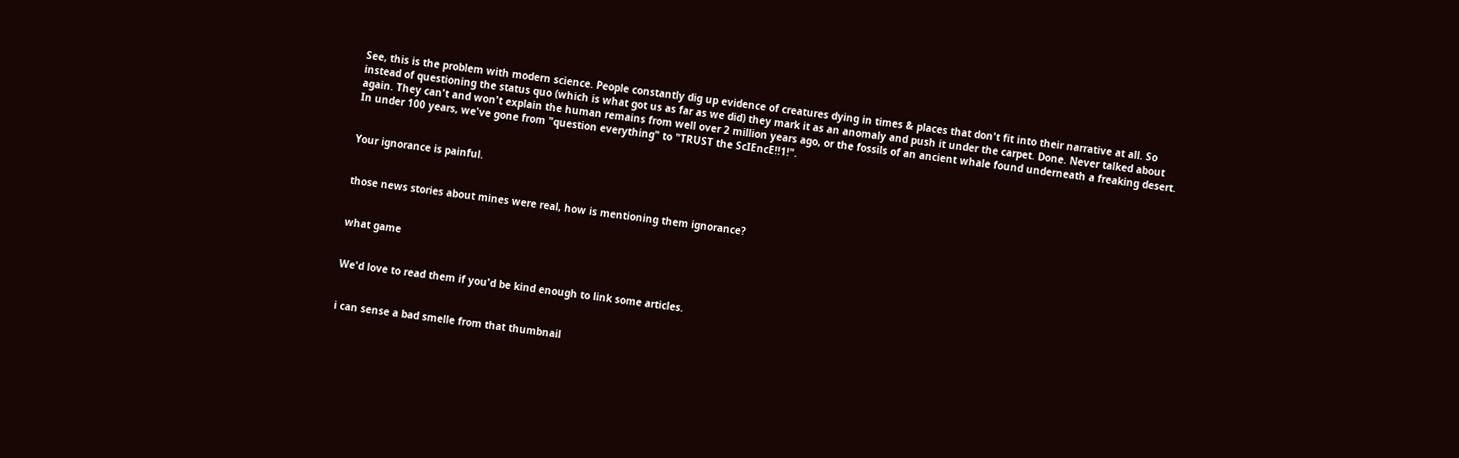See, this is the problem with modern science. People constantly dig up evidence of creatures dying in times & places that don't fit into their narrative at all. So instead of questioning the status quo (which is what got us as far as we did) they mark it as an anomaly and push it under the carpet. Done. Never talked about again. They can't and won't explain the human remains from well over 2 million years ago, or the fossils of an ancient whale found underneath a freaking desert. In under 100 years, we've gone from "question everything" to "TRUST the ScIEncE!!1!".


Your ignorance is painful.


those news stories about mines were real, how is mentioning them ignorance?


what game


We'd love to read them if you'd be kind enough to link some articles.


i can sense a bad smelle from that thumbnail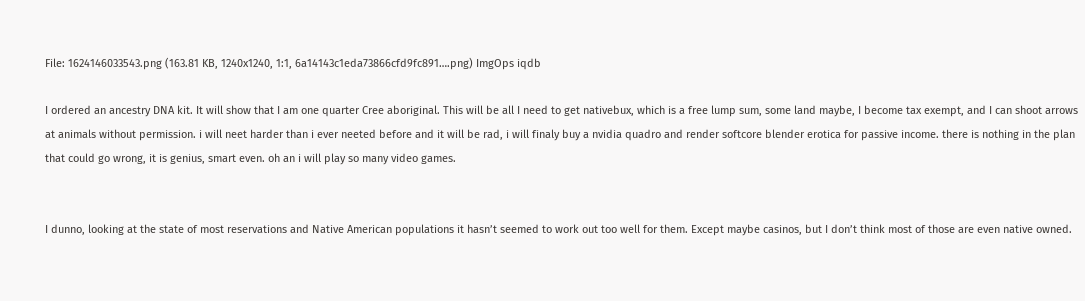File: 1624146033543.png (163.81 KB, 1240x1240, 1:1, 6a14143c1eda73866cfd9fc891….png) ImgOps iqdb

I ordered an ancestry DNA kit. It will show that I am one quarter Cree aboriginal. This will be all I need to get nativebux, which is a free lump sum, some land maybe, I become tax exempt, and I can shoot arrows at animals without permission. i will neet harder than i ever neeted before and it will be rad, i will finaly buy a nvidia quadro and render softcore blender erotica for passive income. there is nothing in the plan that could go wrong, it is genius, smart even. oh an i will play so many video games.


I dunno, looking at the state of most reservations and Native American populations it hasn’t seemed to work out too well for them. Except maybe casinos, but I don’t think most of those are even native owned.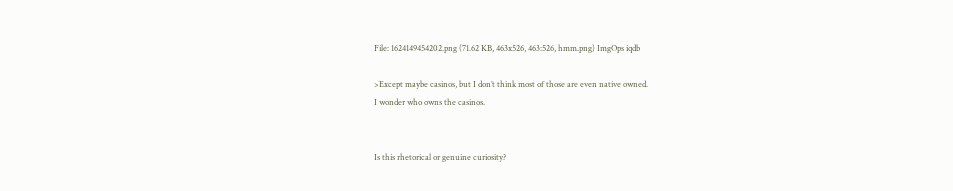File: 1624149454202.png (71.62 KB, 463x526, 463:526, hmm.png) ImgOps iqdb

>Except maybe casinos, but I don’t think most of those are even native owned.
I wonder who owns the casinos.


Is this rhetorical or genuine curiosity?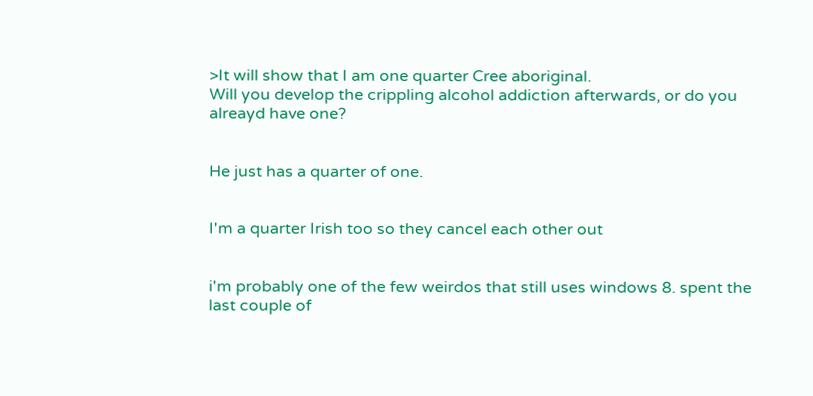>It will show that I am one quarter Cree aboriginal.
Will you develop the crippling alcohol addiction afterwards, or do you alreayd have one?


He just has a quarter of one.


I'm a quarter Irish too so they cancel each other out


i'm probably one of the few weirdos that still uses windows 8. spent the last couple of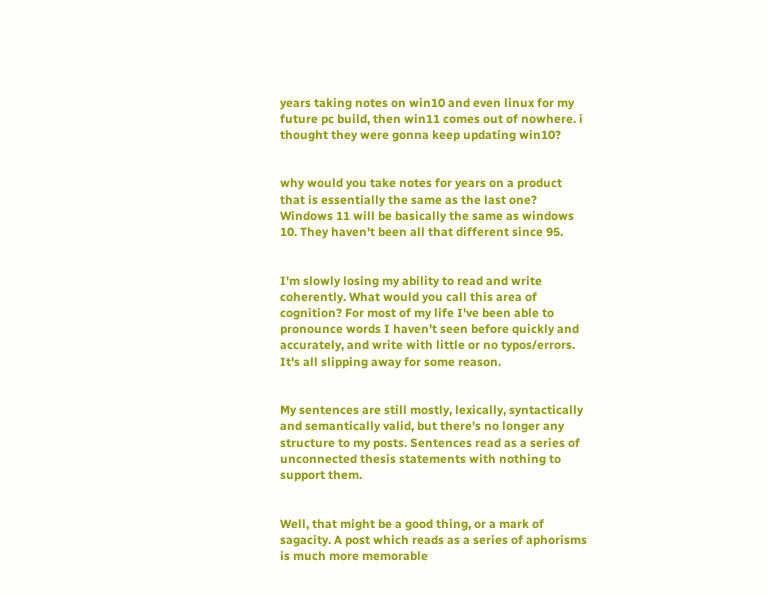years taking notes on win10 and even linux for my future pc build, then win11 comes out of nowhere. i thought they were gonna keep updating win10?


why would you take notes for years on a product that is essentially the same as the last one? Windows 11 will be basically the same as windows 10. They haven't been all that different since 95.


I'm slowly losing my ability to read and write coherently. What would you call this area of cognition? For most of my life I've been able to pronounce words I haven't seen before quickly and accurately, and write with little or no typos/errors. It's all slipping away for some reason.


My sentences are still mostly, lexically, syntactically and semantically valid, but there's no longer any structure to my posts. Sentences read as a series of unconnected thesis statements with nothing to support them.


Well, that might be a good thing, or a mark of sagacity. A post which reads as a series of aphorisms is much more memorable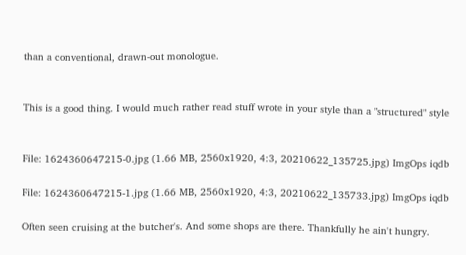than a conventional, drawn-out monologue.


This is a good thing. I would much rather read stuff wrote in your style than a "structured" style


File: 1624360647215-0.jpg (1.66 MB, 2560x1920, 4:3, 20210622_135725.jpg) ImgOps iqdb

File: 1624360647215-1.jpg (1.66 MB, 2560x1920, 4:3, 20210622_135733.jpg) ImgOps iqdb

Often seen cruising at the butcher's. And some shops are there. Thankfully he ain't hungry.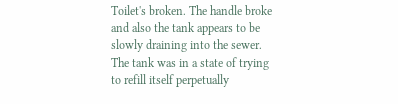Toilet's broken. The handle broke and also the tank appears to be slowly draining into the sewer. The tank was in a state of trying to refill itself perpetually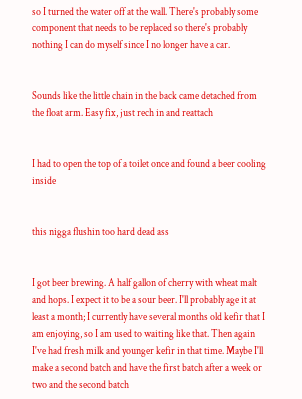so I turned the water off at the wall. There's probably some component that needs to be replaced so there's probably nothing I can do myself since I no longer have a car.


Sounds like the little chain in the back came detached from the float arm. Easy fix, just rech in and reattach


I had to open the top of a toilet once and found a beer cooling inside


this nigga flushin too hard dead ass


I got beer brewing. A half gallon of cherry with wheat malt and hops. I expect it to be a sour beer. I'll probably age it at least a month; I currently have several months old kefir that I am enjoying, so I am used to waiting like that. Then again I've had fresh milk and younger kefir in that time. Maybe I'll make a second batch and have the first batch after a week or two and the second batch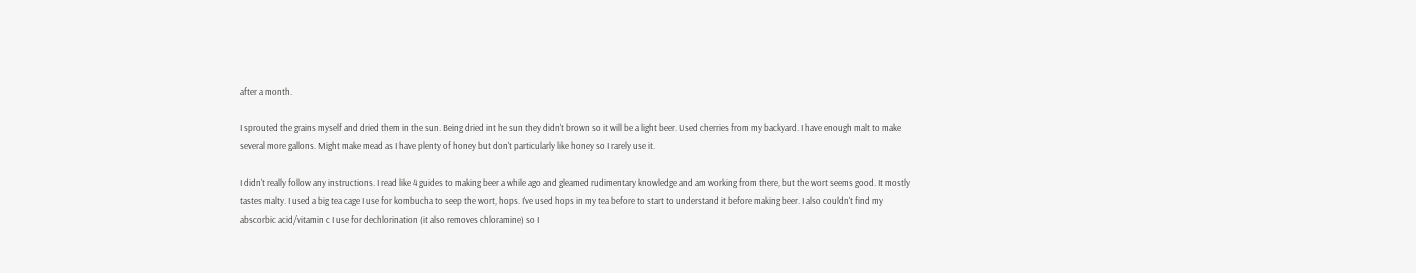after a month.

I sprouted the grains myself and dried them in the sun. Being dried int he sun they didn't brown so it will be a light beer. Used cherries from my backyard. I have enough malt to make several more gallons. Might make mead as I have plenty of honey but don't particularly like honey so I rarely use it.

I didn't really follow any instructions. I read like 4 guides to making beer a while ago and gleamed rudimentary knowledge and am working from there, but the wort seems good. It mostly tastes malty. I used a big tea cage I use for kombucha to seep the wort, hops. I've used hops in my tea before to start to understand it before making beer. I also couldn't find my abscorbic acid/vitamin c I use for dechlorination (it also removes chloramine) so I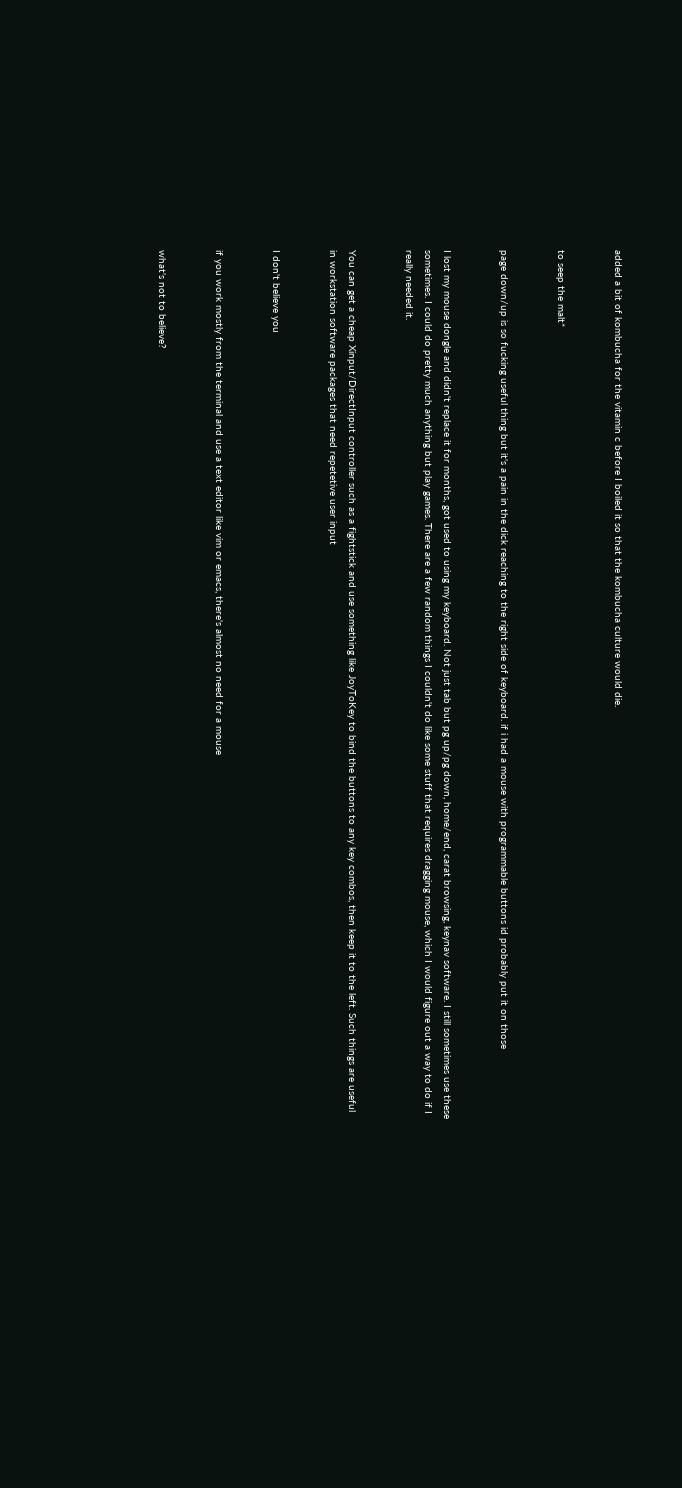added a bit of kombucha for the vitamin c before I boiled it so that the kombucha culture would die.


to seep the malt*


page down/up is so fucking useful thing but it's a pain in the dick reaching to the right side of keyboard. if i had a mouse with programmable buttons id probably put it on those


I lost my mouse dongle and didn't replace it for months, got used to using my keyboard. Not just tab but pg up/pg down, home/end, carat browsing, keynav software. I still sometimes use these sometimes. I could do pretty much anything but play games. There are a few random things I couldn't do like some stuff that requires dragging mouse, which I would figure out a way to do if I really needed it.


You can get a cheap Xinput/DirectInput controller such as a fightstick and use something like JoyToKey to bind the buttons to any key combos, then keep it to the left. Such things are useful in workstation software packages that need repetetive user input


I don't believe you


if you work mostly from the terminal and use a text editor like vim or emacs, there's almost no need for a mouse


what's not to believe?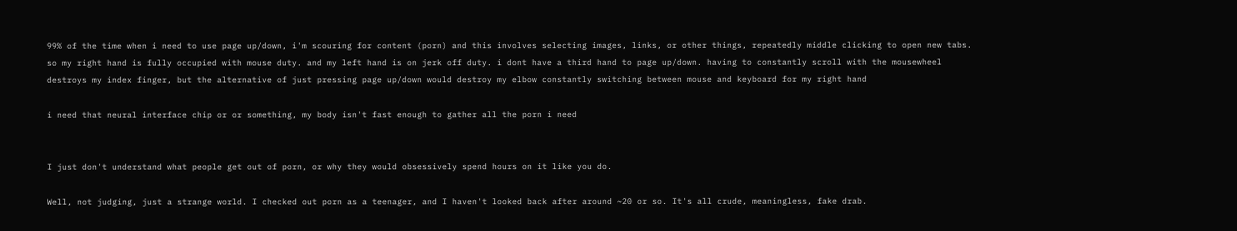99% of the time when i need to use page up/down, i'm scouring for content (porn) and this involves selecting images, links, or other things, repeatedly middle clicking to open new tabs. so my right hand is fully occupied with mouse duty. and my left hand is on jerk off duty. i dont have a third hand to page up/down. having to constantly scroll with the mousewheel destroys my index finger, but the alternative of just pressing page up/down would destroy my elbow constantly switching between mouse and keyboard for my right hand

i need that neural interface chip or or something, my body isn't fast enough to gather all the porn i need


I just don't understand what people get out of porn, or why they would obsessively spend hours on it like you do.

Well, not judging, just a strange world. I checked out porn as a teenager, and I haven't looked back after around ~20 or so. It's all crude, meaningless, fake drab.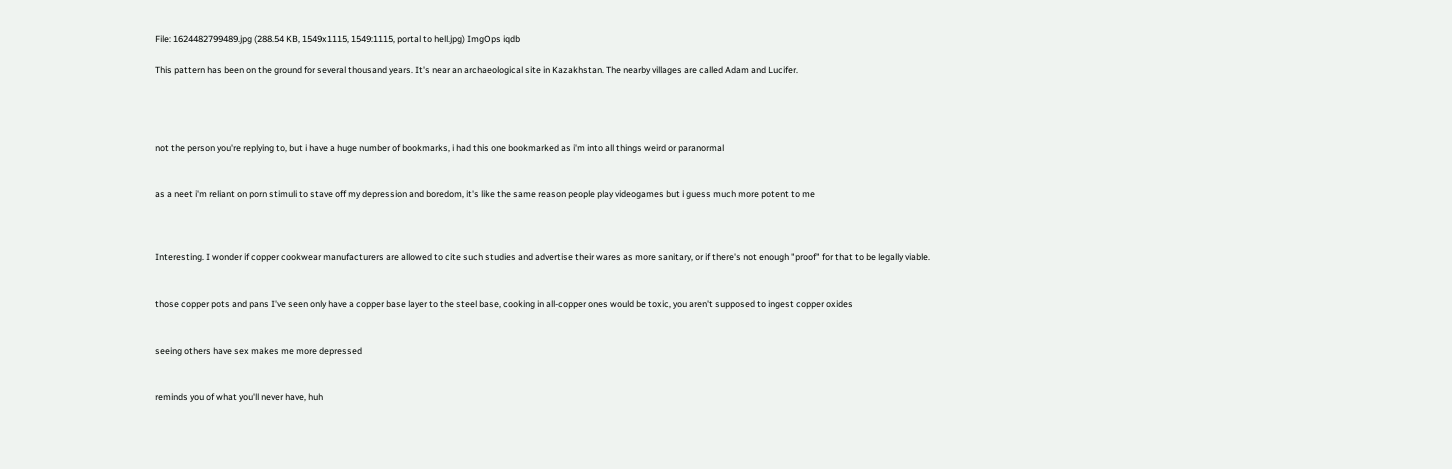File: 1624482799489.jpg (288.54 KB, 1549x1115, 1549:1115, portal to hell.jpg) ImgOps iqdb

This pattern has been on the ground for several thousand years. It's near an archaeological site in Kazakhstan. The nearby villages are called Adam and Lucifer.




not the person you're replying to, but i have a huge number of bookmarks, i had this one bookmarked as i'm into all things weird or paranormal


as a neet i'm reliant on porn stimuli to stave off my depression and boredom, it's like the same reason people play videogames but i guess much more potent to me



Interesting. I wonder if copper cookwear manufacturers are allowed to cite such studies and advertise their wares as more sanitary, or if there's not enough "proof" for that to be legally viable.


those copper pots and pans I've seen only have a copper base layer to the steel base, cooking in all-copper ones would be toxic, you aren't supposed to ingest copper oxides


seeing others have sex makes me more depressed


reminds you of what you'll never have, huh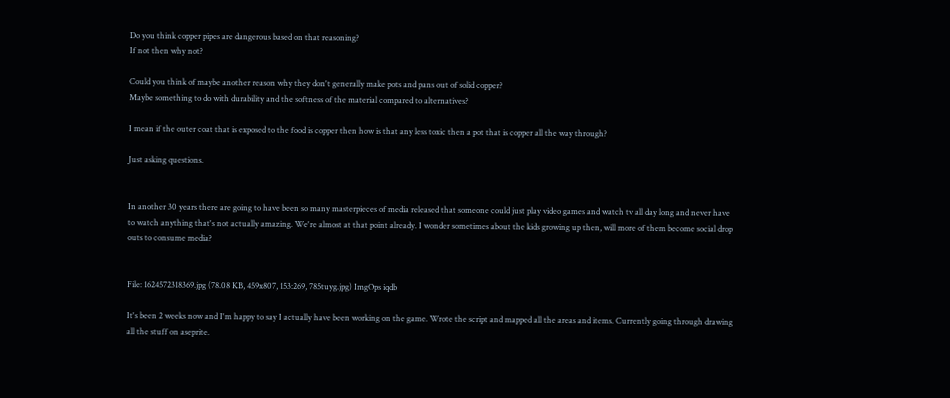Do you think copper pipes are dangerous based on that reasoning?
If not then why not?

Could you think of maybe another reason why they don't generally make pots and pans out of solid copper?
Maybe something to do with durability and the softness of the material compared to alternatives?

I mean if the outer coat that is exposed to the food is copper then how is that any less toxic then a pot that is copper all the way through?

Just asking questions.


In another 30 years there are going to have been so many masterpieces of media released that someone could just play video games and watch tv all day long and never have to watch anything that's not actually amazing. We're almost at that point already. I wonder sometimes about the kids growing up then, will more of them become social drop outs to consume media?


File: 1624572318369.jpg (78.08 KB, 459x807, 153:269, 785tuyg.jpg) ImgOps iqdb

It's been 2 weeks now and I'm happy to say I actually have been working on the game. Wrote the script and mapped all the areas and items. Currently going through drawing all the stuff on aseprite.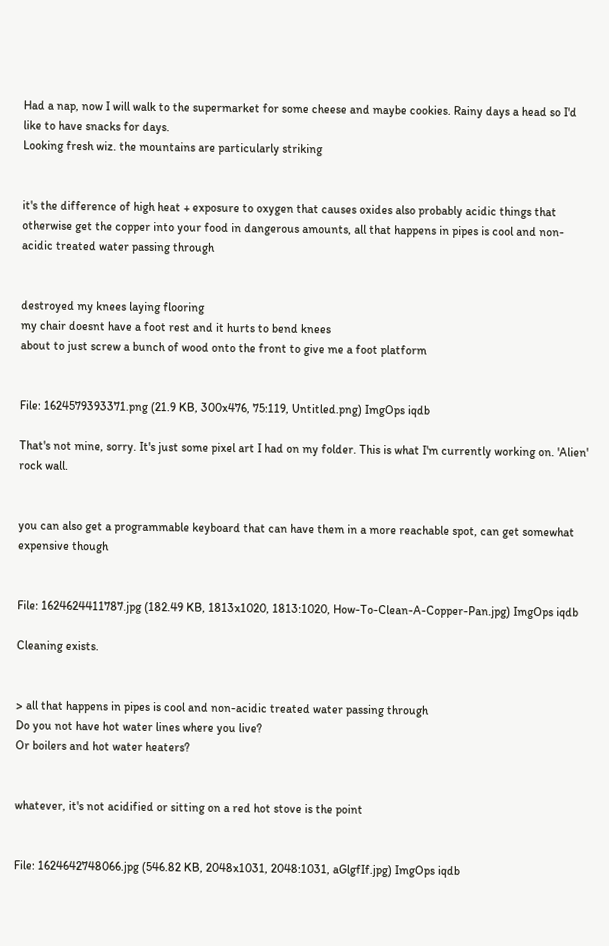Had a nap, now I will walk to the supermarket for some cheese and maybe cookies. Rainy days a head so I'd like to have snacks for days.
Looking fresh wiz. the mountains are particularly striking


it's the difference of high heat + exposure to oxygen that causes oxides also probably acidic things that otherwise get the copper into your food in dangerous amounts, all that happens in pipes is cool and non-acidic treated water passing through


destroyed my knees laying flooring
my chair doesnt have a foot rest and it hurts to bend knees
about to just screw a bunch of wood onto the front to give me a foot platform


File: 1624579393371.png (21.9 KB, 300x476, 75:119, Untitled.png) ImgOps iqdb

That's not mine, sorry. It's just some pixel art I had on my folder. This is what I'm currently working on. 'Alien' rock wall.


you can also get a programmable keyboard that can have them in a more reachable spot, can get somewhat expensive though


File: 1624624411787.jpg (182.49 KB, 1813x1020, 1813:1020, How-To-Clean-A-Copper-Pan.jpg) ImgOps iqdb

Cleaning exists.


> all that happens in pipes is cool and non-acidic treated water passing through
Do you not have hot water lines where you live?
Or boilers and hot water heaters?


whatever, it's not acidified or sitting on a red hot stove is the point


File: 1624642748066.jpg (546.82 KB, 2048x1031, 2048:1031, aGlgfIf.jpg) ImgOps iqdb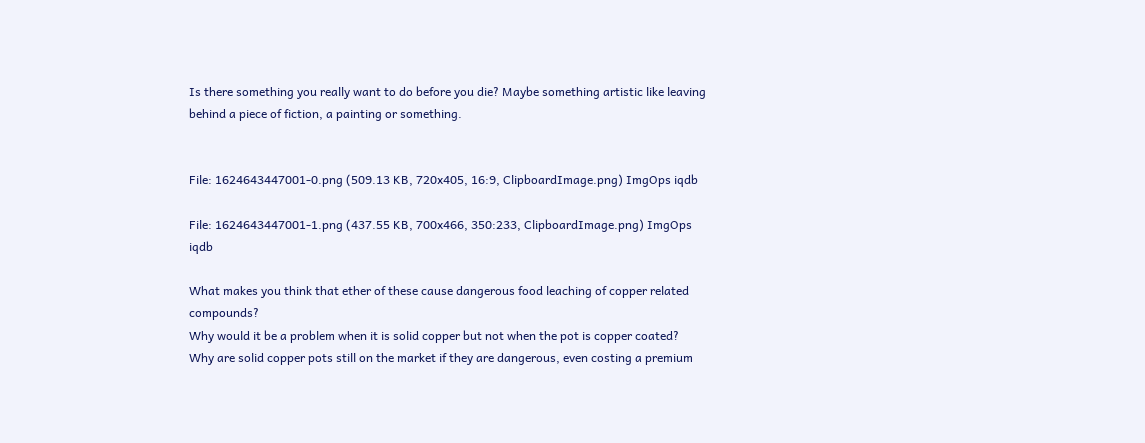Is there something you really want to do before you die? Maybe something artistic like leaving behind a piece of fiction, a painting or something.


File: 1624643447001-0.png (509.13 KB, 720x405, 16:9, ClipboardImage.png) ImgOps iqdb

File: 1624643447001-1.png (437.55 KB, 700x466, 350:233, ClipboardImage.png) ImgOps iqdb

What makes you think that ether of these cause dangerous food leaching of copper related compounds?
Why would it be a problem when it is solid copper but not when the pot is copper coated?
Why are solid copper pots still on the market if they are dangerous, even costing a premium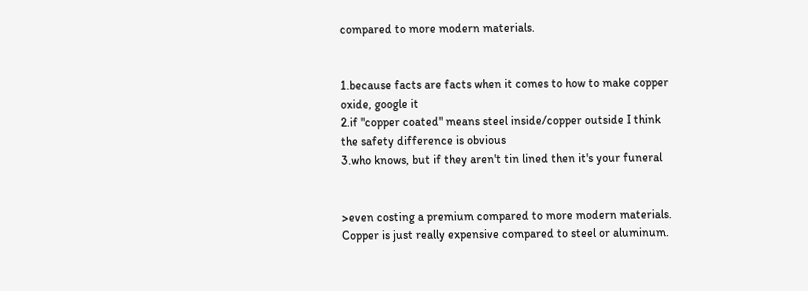compared to more modern materials.


1.because facts are facts when it comes to how to make copper oxide, google it
2.if "copper coated" means steel inside/copper outside I think the safety difference is obvious
3.who knows, but if they aren't tin lined then it's your funeral


>even costing a premium compared to more modern materials.
Copper is just really expensive compared to steel or aluminum.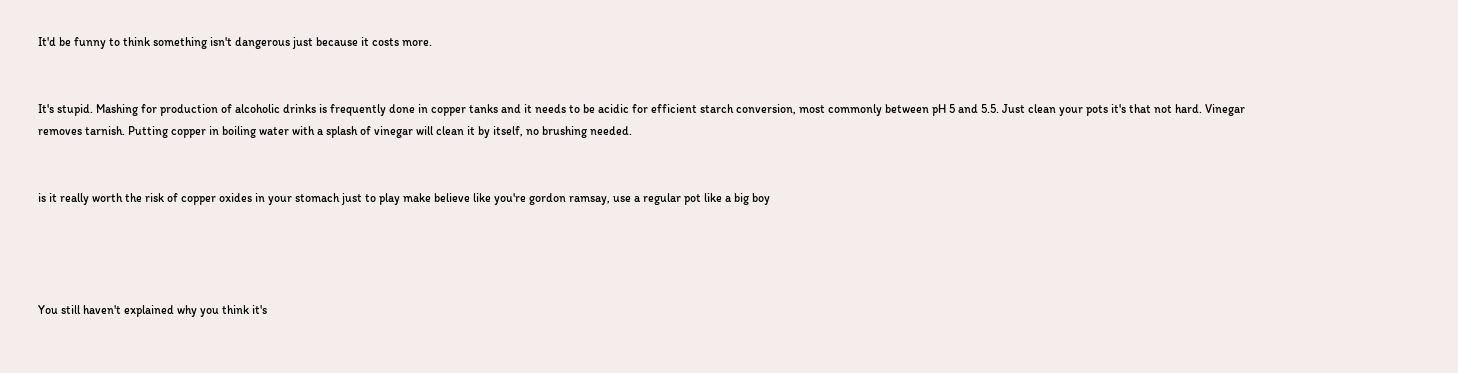It'd be funny to think something isn't dangerous just because it costs more.


It's stupid. Mashing for production of alcoholic drinks is frequently done in copper tanks and it needs to be acidic for efficient starch conversion, most commonly between pH 5 and 5.5. Just clean your pots it's that not hard. Vinegar removes tarnish. Putting copper in boiling water with a splash of vinegar will clean it by itself, no brushing needed.


is it really worth the risk of copper oxides in your stomach just to play make believe like you're gordon ramsay, use a regular pot like a big boy




You still haven't explained why you think it's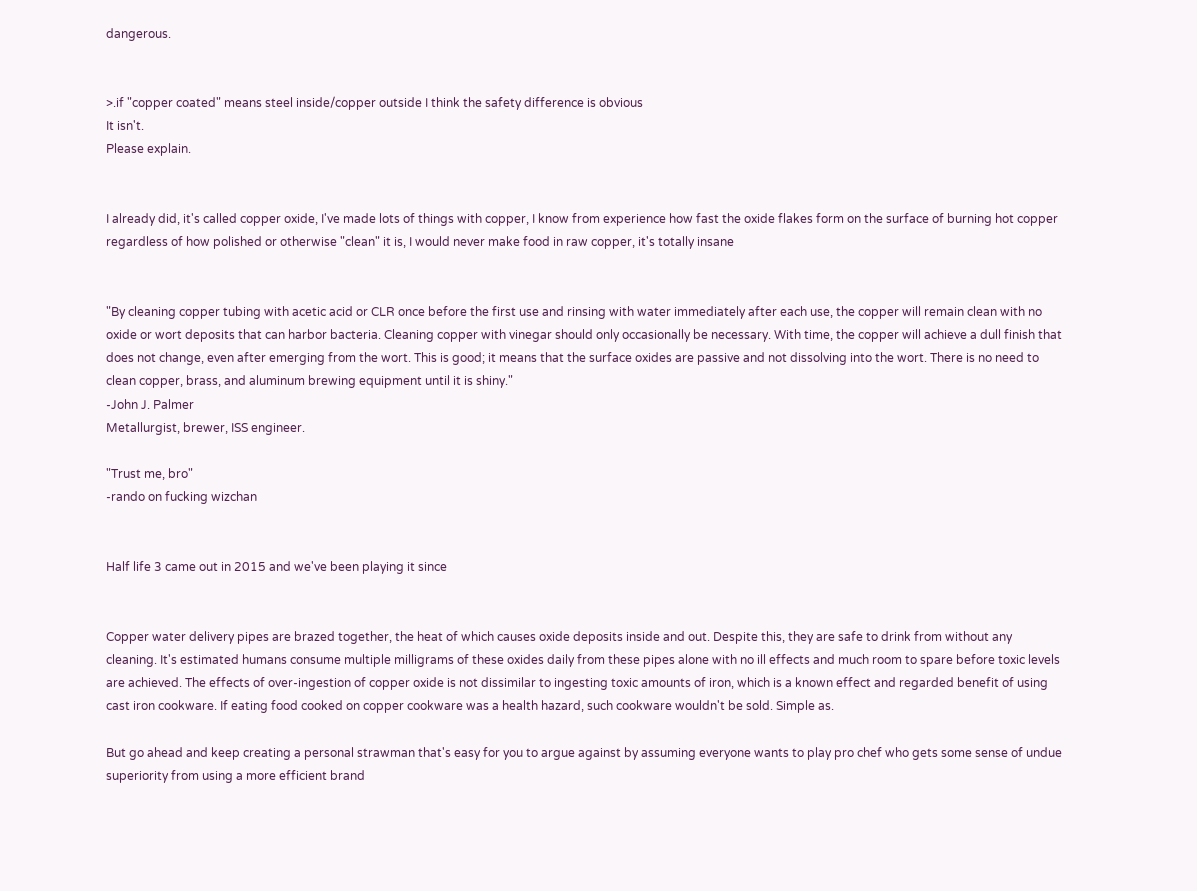dangerous.


>.if "copper coated" means steel inside/copper outside I think the safety difference is obvious
It isn't.
Please explain.


I already did, it's called copper oxide, I've made lots of things with copper, I know from experience how fast the oxide flakes form on the surface of burning hot copper regardless of how polished or otherwise "clean" it is, I would never make food in raw copper, it's totally insane


"By cleaning copper tubing with acetic acid or CLR once before the first use and rinsing with water immediately after each use, the copper will remain clean with no oxide or wort deposits that can harbor bacteria. Cleaning copper with vinegar should only occasionally be necessary. With time, the copper will achieve a dull finish that does not change, even after emerging from the wort. This is good; it means that the surface oxides are passive and not dissolving into the wort. There is no need to clean copper, brass, and aluminum brewing equipment until it is shiny."
-John J. Palmer
Metallurgist, brewer, ISS engineer.

"Trust me, bro"
-rando on fucking wizchan


Half life 3 came out in 2015 and we've been playing it since


Copper water delivery pipes are brazed together, the heat of which causes oxide deposits inside and out. Despite this, they are safe to drink from without any cleaning. It's estimated humans consume multiple milligrams of these oxides daily from these pipes alone with no ill effects and much room to spare before toxic levels are achieved. The effects of over-ingestion of copper oxide is not dissimilar to ingesting toxic amounts of iron, which is a known effect and regarded benefit of using cast iron cookware. If eating food cooked on copper cookware was a health hazard, such cookware wouldn't be sold. Simple as.

But go ahead and keep creating a personal strawman that's easy for you to argue against by assuming everyone wants to play pro chef who gets some sense of undue superiority from using a more efficient brand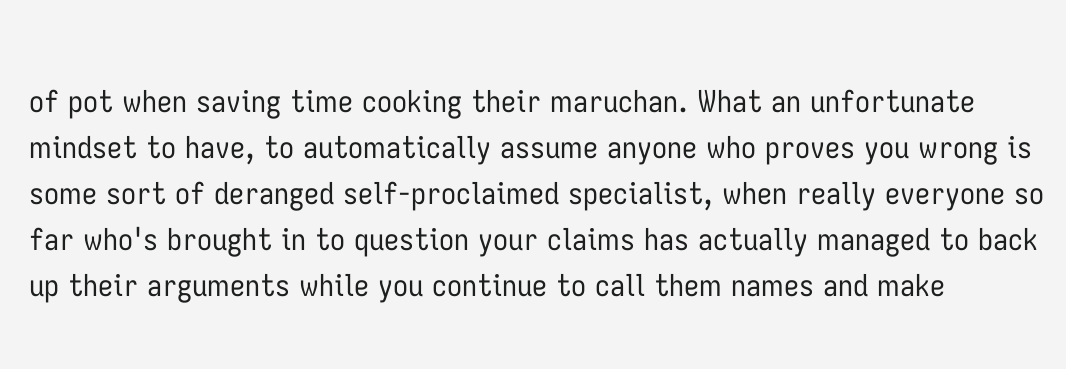of pot when saving time cooking their maruchan. What an unfortunate mindset to have, to automatically assume anyone who proves you wrong is some sort of deranged self-proclaimed specialist, when really everyone so far who's brought in to question your claims has actually managed to back up their arguments while you continue to call them names and make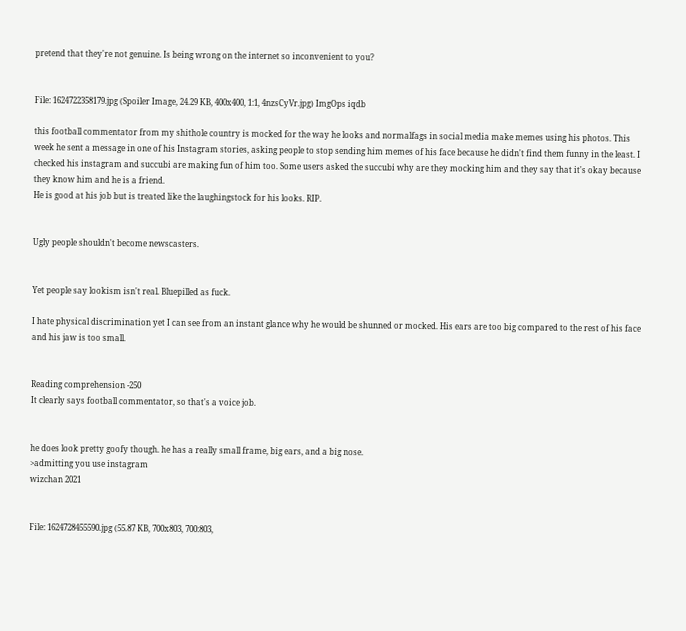pretend that they're not genuine. Is being wrong on the internet so inconvenient to you?


File: 1624722358179.jpg (Spoiler Image, 24.29 KB, 400x400, 1:1, 4nzsCyVr.jpg) ImgOps iqdb

this football commentator from my shithole country is mocked for the way he looks and normalfags in social media make memes using his photos. This week he sent a message in one of his Instagram stories, asking people to stop sending him memes of his face because he didn't find them funny in the least. I checked his instagram and succubi are making fun of him too. Some users asked the succubi why are they mocking him and they say that it's okay because they know him and he is a friend.
He is good at his job but is treated like the laughingstock for his looks. RIP.


Ugly people shouldn't become newscasters.


Yet people say lookism isn't real. Bluepilled as fuck.

I hate physical discrimination yet I can see from an instant glance why he would be shunned or mocked. His ears are too big compared to the rest of his face and his jaw is too small.


Reading comprehension -250
It clearly says football commentator, so that's a voice job.


he does look pretty goofy though. he has a really small frame, big ears, and a big nose.
>admitting you use instagram
wizchan 2021


File: 1624728455590.jpg (55.87 KB, 700x803, 700:803,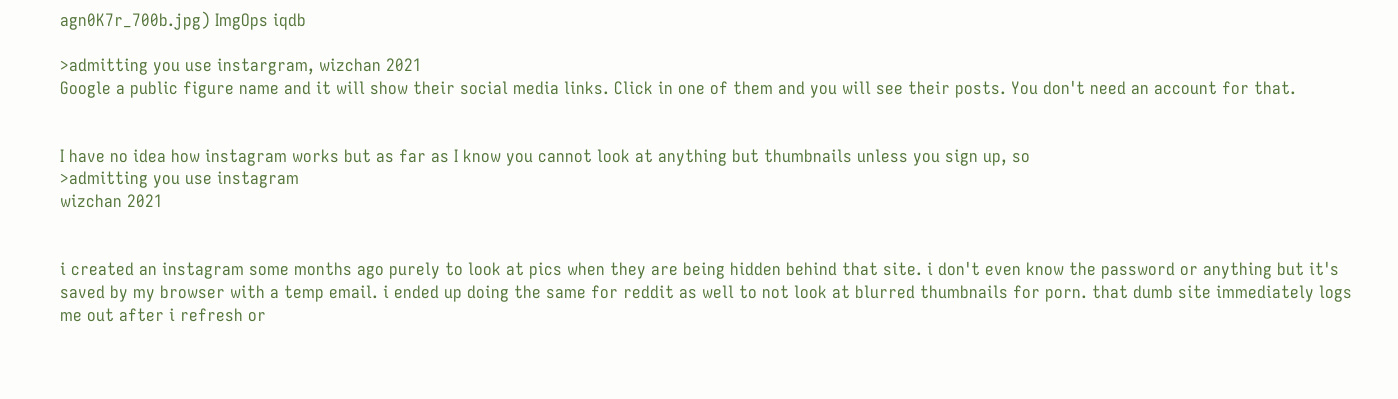agn0K7r_700b.jpg) ImgOps iqdb

>admitting you use instargram, wizchan 2021
Google a public figure name and it will show their social media links. Click in one of them and you will see their posts. You don't need an account for that.


I have no idea how instagram works but as far as I know you cannot look at anything but thumbnails unless you sign up, so
>admitting you use instagram
wizchan 2021


i created an instagram some months ago purely to look at pics when they are being hidden behind that site. i don't even know the password or anything but it's saved by my browser with a temp email. i ended up doing the same for reddit as well to not look at blurred thumbnails for porn. that dumb site immediately logs me out after i refresh or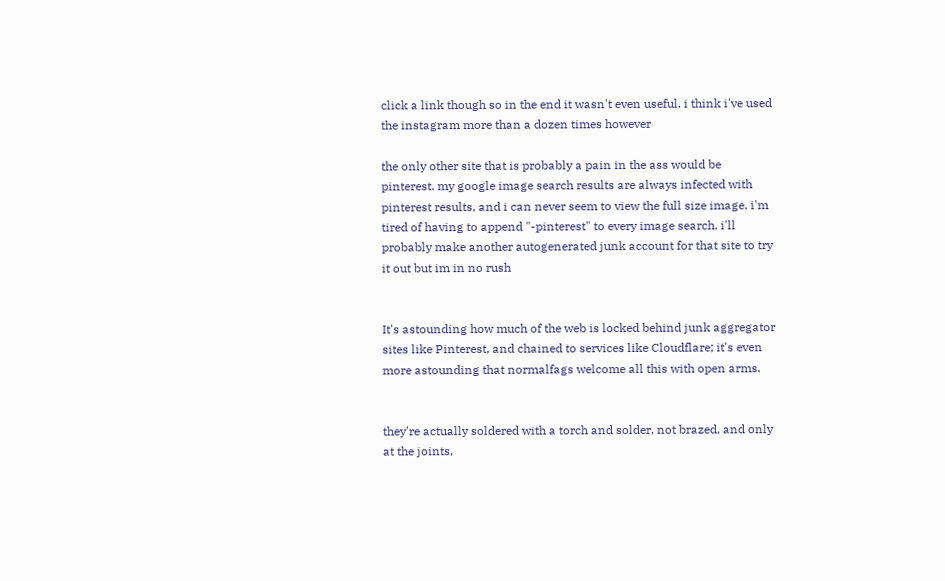click a link though so in the end it wasn't even useful. i think i've used the instagram more than a dozen times however

the only other site that is probably a pain in the ass would be pinterest. my google image search results are always infected with pinterest results, and i can never seem to view the full size image. i'm tired of having to append "-pinterest" to every image search. i'll probably make another autogenerated junk account for that site to try it out but im in no rush


It's astounding how much of the web is locked behind junk aggregator sites like Pinterest, and chained to services like Cloudflare; it's even more astounding that normalfags welcome all this with open arms.


they're actually soldered with a torch and solder, not brazed, and only at the joints,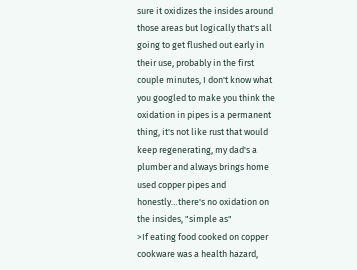sure it oxidizes the insides around those areas but logically that's all going to get flushed out early in their use, probably in the first couple minutes, I don't know what you googled to make you think the oxidation in pipes is a permanent thing, it's not like rust that would keep regenerating, my dad's a plumber and always brings home used copper pipes and honestly…there's no oxidation on the insides, "simple as"
>If eating food cooked on copper cookware was a health hazard,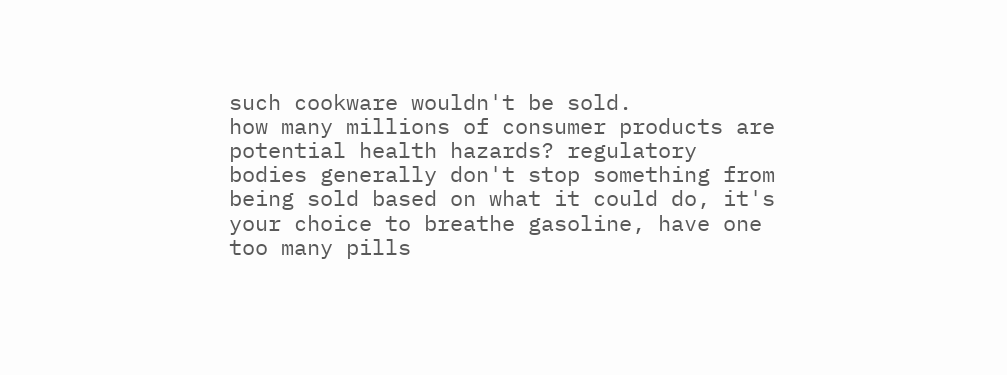such cookware wouldn't be sold.
how many millions of consumer products are potential health hazards? regulatory bodies generally don't stop something from being sold based on what it could do, it's your choice to breathe gasoline, have one too many pills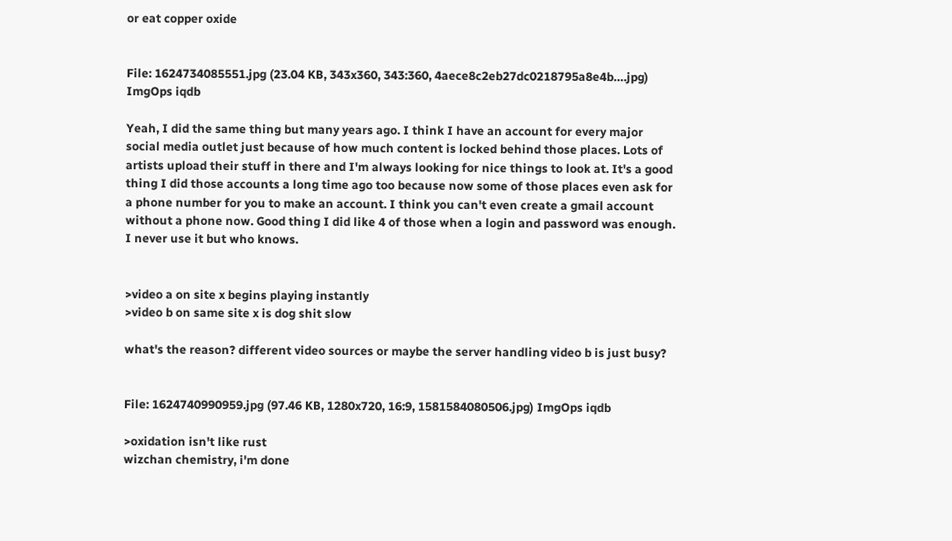or eat copper oxide


File: 1624734085551.jpg (23.04 KB, 343x360, 343:360, 4aece8c2eb27dc0218795a8e4b….jpg) ImgOps iqdb

Yeah, I did the same thing but many years ago. I think I have an account for every major social media outlet just because of how much content is locked behind those places. Lots of artists upload their stuff in there and I'm always looking for nice things to look at. It's a good thing I did those accounts a long time ago too because now some of those places even ask for a phone number for you to make an account. I think you can't even create a gmail account without a phone now. Good thing I did like 4 of those when a login and password was enough. I never use it but who knows.


>video a on site x begins playing instantly
>video b on same site x is dog shit slow

what's the reason? different video sources or maybe the server handling video b is just busy?


File: 1624740990959.jpg (97.46 KB, 1280x720, 16:9, 1581584080506.jpg) ImgOps iqdb

>oxidation isn't like rust
wizchan chemistry, i'm done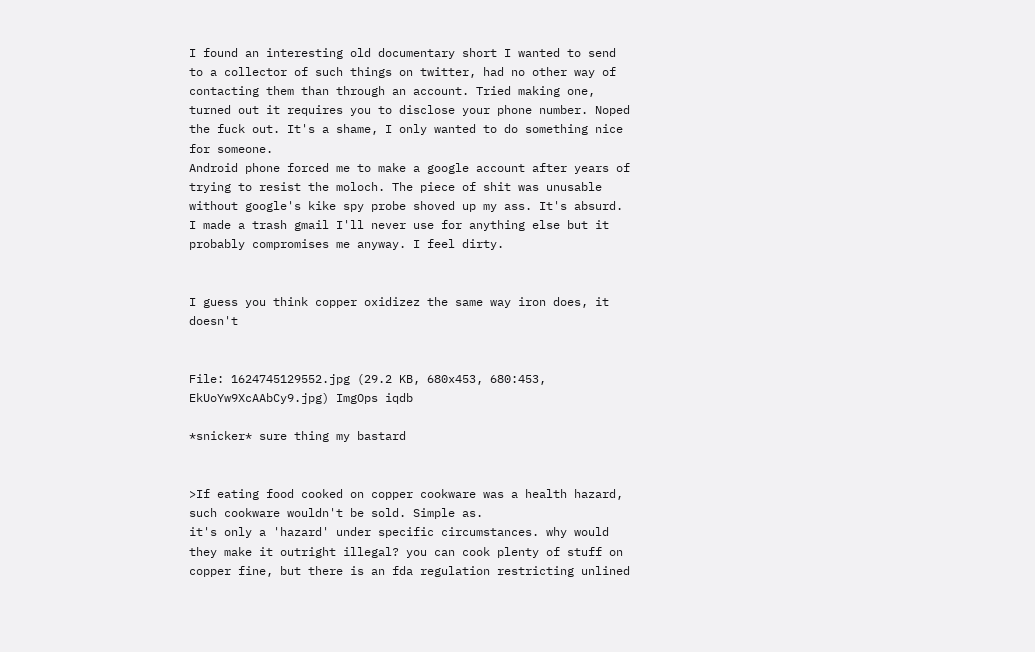I found an interesting old documentary short I wanted to send to a collector of such things on twitter, had no other way of contacting them than through an account. Tried making one, turned out it requires you to disclose your phone number. Noped the fuck out. It's a shame, I only wanted to do something nice for someone.
Android phone forced me to make a google account after years of trying to resist the moloch. The piece of shit was unusable without google's kike spy probe shoved up my ass. It's absurd. I made a trash gmail I'll never use for anything else but it probably compromises me anyway. I feel dirty.


I guess you think copper oxidizez the same way iron does, it doesn't


File: 1624745129552.jpg (29.2 KB, 680x453, 680:453, EkUoYw9XcAAbCy9.jpg) ImgOps iqdb

*snicker* sure thing my bastard


>If eating food cooked on copper cookware was a health hazard, such cookware wouldn't be sold. Simple as.
it's only a 'hazard' under specific circumstances. why would they make it outright illegal? you can cook plenty of stuff on copper fine, but there is an fda regulation restricting unlined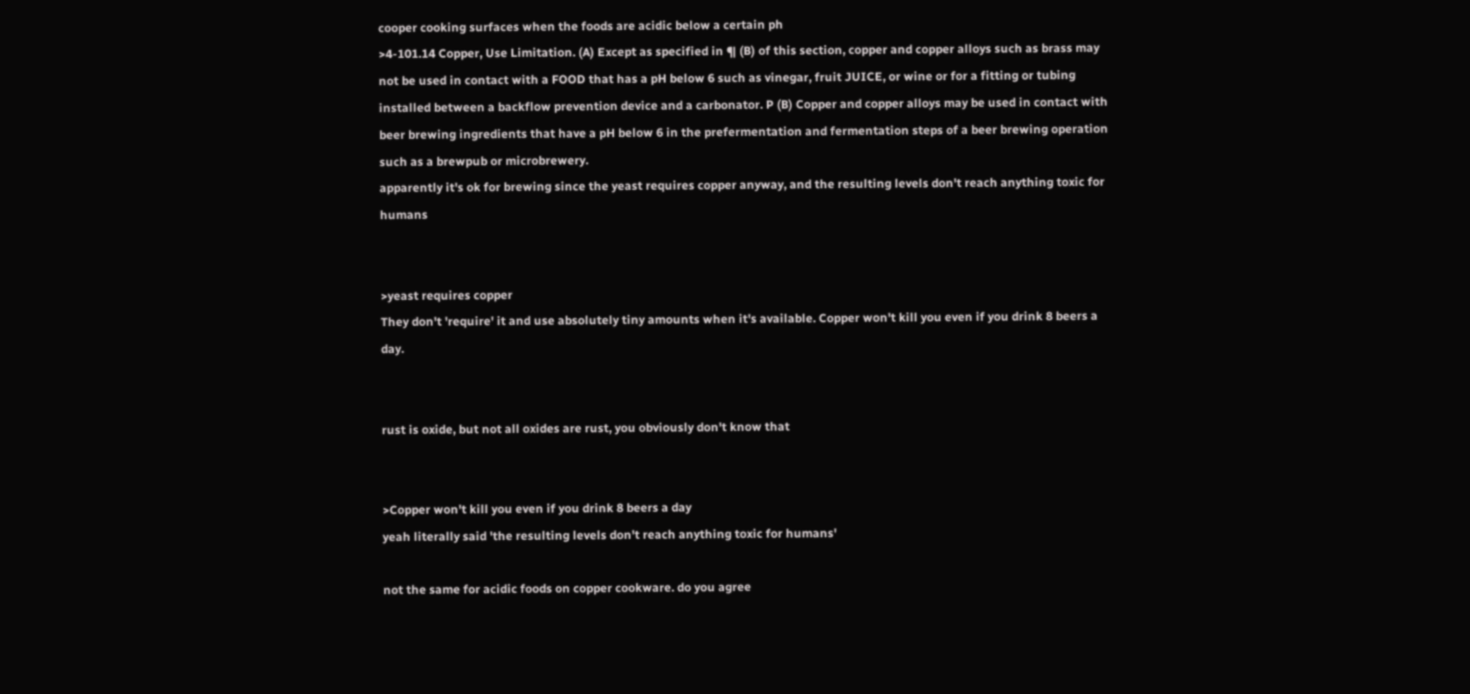cooper cooking surfaces when the foods are acidic below a certain ph
>4-101.14 Copper, Use Limitation. (A) Except as specified in ¶ (B) of this section, copper and copper alloys such as brass may not be used in contact with a FOOD that has a pH below 6 such as vinegar, fruit JUICE, or wine or for a fitting or tubing installed between a backflow prevention device and a carbonator. P (B) Copper and copper alloys may be used in contact with beer brewing ingredients that have a pH below 6 in the prefermentation and fermentation steps of a beer brewing operation such as a brewpub or microbrewery.
apparently it's ok for brewing since the yeast requires copper anyway, and the resulting levels don't reach anything toxic for humans


>yeast requires copper
They don't 'require' it and use absolutely tiny amounts when it's available. Copper won't kill you even if you drink 8 beers a day.


rust is oxide, but not all oxides are rust, you obviously don't know that


>Copper won't kill you even if you drink 8 beers a day
yeah literally said 'the resulting levels don't reach anything toxic for humans'

not the same for acidic foods on copper cookware. do you agree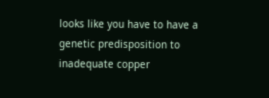looks like you have to have a genetic predisposition to inadequate copper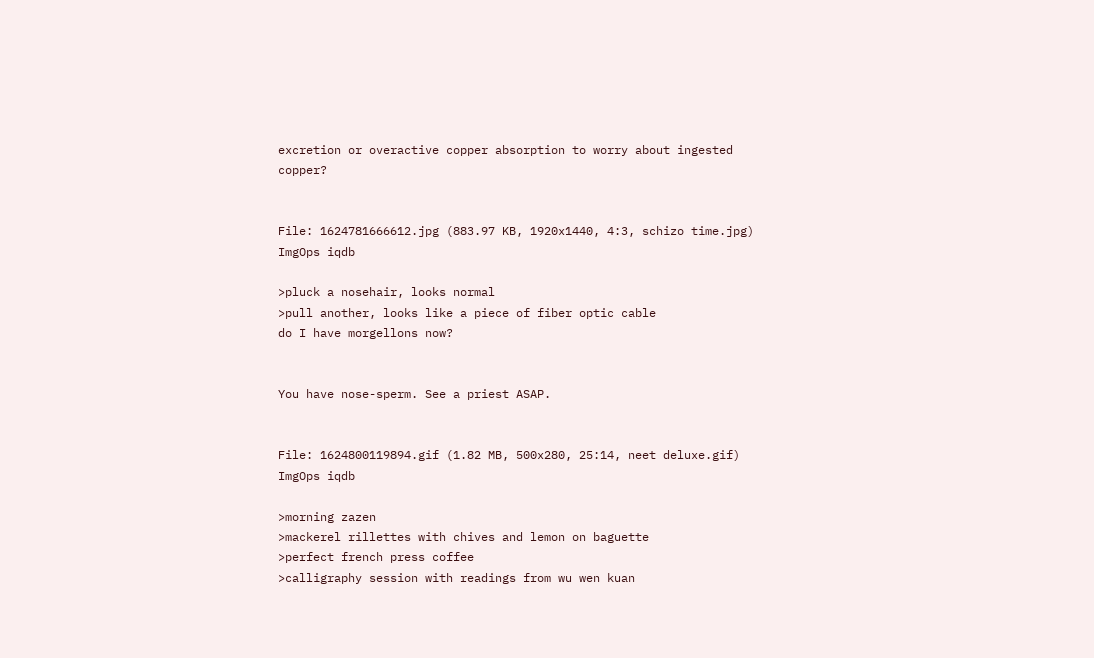excretion or overactive copper absorption to worry about ingested copper?


File: 1624781666612.jpg (883.97 KB, 1920x1440, 4:3, schizo time.jpg) ImgOps iqdb

>pluck a nosehair, looks normal
>pull another, looks like a piece of fiber optic cable
do I have morgellons now?


You have nose-sperm. See a priest ASAP.


File: 1624800119894.gif (1.82 MB, 500x280, 25:14, neet deluxe.gif) ImgOps iqdb

>morning zazen
>mackerel rillettes with chives and lemon on baguette
>perfect french press coffee
>calligraphy session with readings from wu wen kuan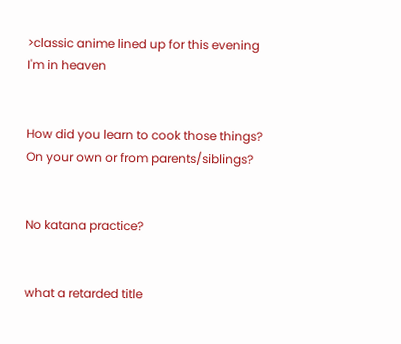>classic anime lined up for this evening
I'm in heaven


How did you learn to cook those things? On your own or from parents/siblings?


No katana practice?


what a retarded title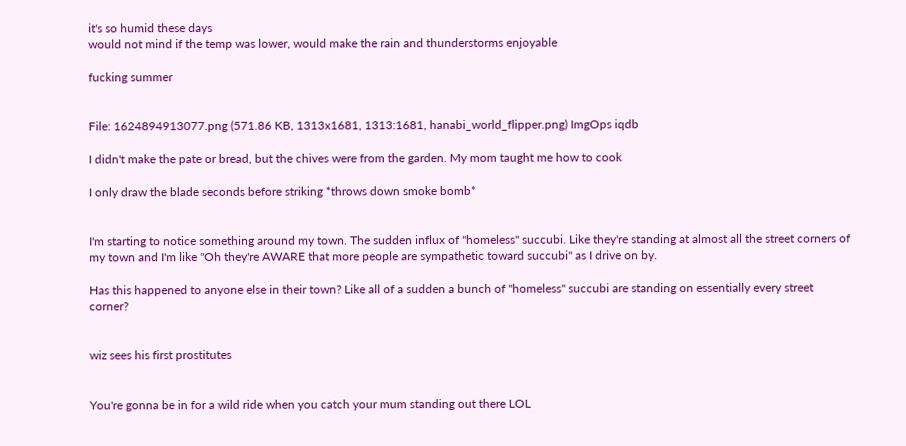it's so humid these days
would not mind if the temp was lower, would make the rain and thunderstorms enjoyable

fucking summer


File: 1624894913077.png (571.86 KB, 1313x1681, 1313:1681, hanabi_world_flipper.png) ImgOps iqdb

I didn't make the pate or bread, but the chives were from the garden. My mom taught me how to cook

I only draw the blade seconds before striking *throws down smoke bomb*


I'm starting to notice something around my town. The sudden influx of "homeless" succubi. Like they're standing at almost all the street corners of my town and I'm like "Oh they're AWARE that more people are sympathetic toward succubi" as I drive on by.

Has this happened to anyone else in their town? Like all of a sudden a bunch of "homeless" succubi are standing on essentially every street corner?


wiz sees his first prostitutes


You're gonna be in for a wild ride when you catch your mum standing out there LOL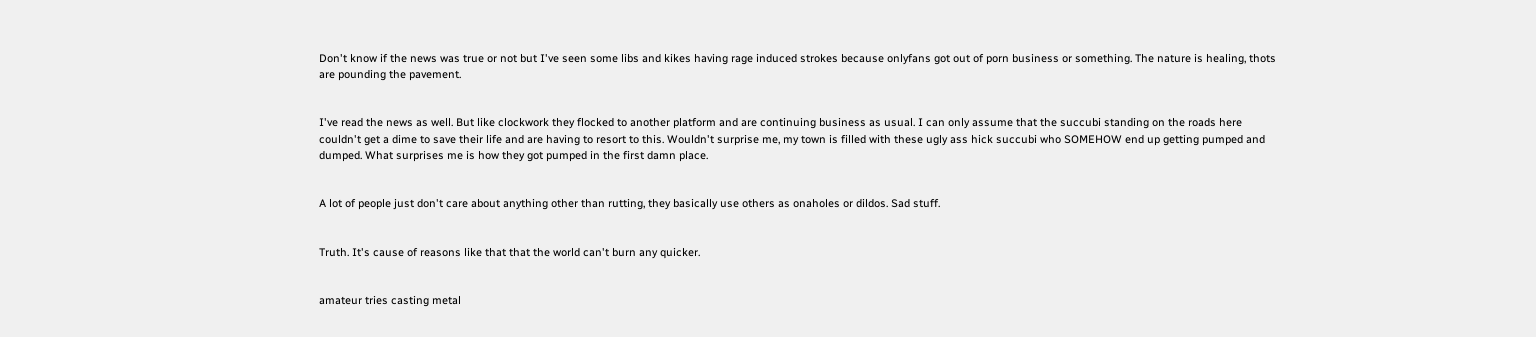Don't know if the news was true or not but I've seen some libs and kikes having rage induced strokes because onlyfans got out of porn business or something. The nature is healing, thots are pounding the pavement.


I've read the news as well. But like clockwork they flocked to another platform and are continuing business as usual. I can only assume that the succubi standing on the roads here couldn't get a dime to save their life and are having to resort to this. Wouldn't surprise me, my town is filled with these ugly ass hick succubi who SOMEHOW end up getting pumped and dumped. What surprises me is how they got pumped in the first damn place.


A lot of people just don't care about anything other than rutting, they basically use others as onaholes or dildos. Sad stuff.


Truth. It's cause of reasons like that that the world can't burn any quicker.


amateur tries casting metal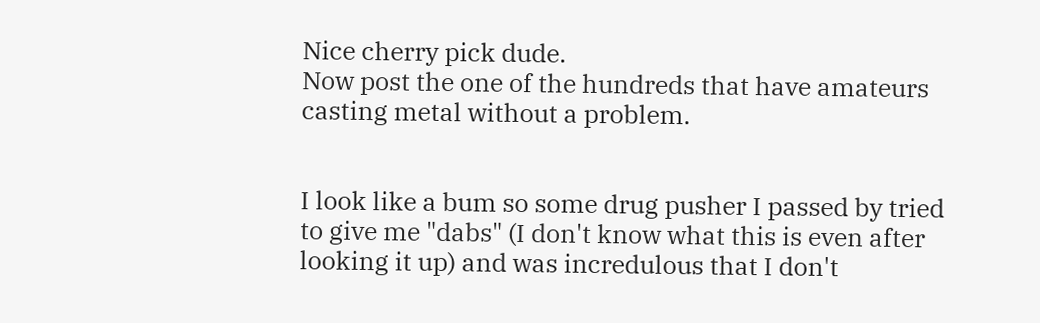Nice cherry pick dude.
Now post the one of the hundreds that have amateurs casting metal without a problem.


I look like a bum so some drug pusher I passed by tried to give me "dabs" (I don't know what this is even after looking it up) and was incredulous that I don't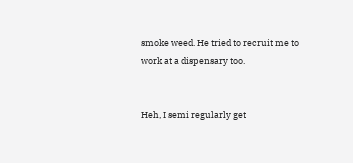smoke weed. He tried to recruit me to work at a dispensary too.


Heh, I semi regularly get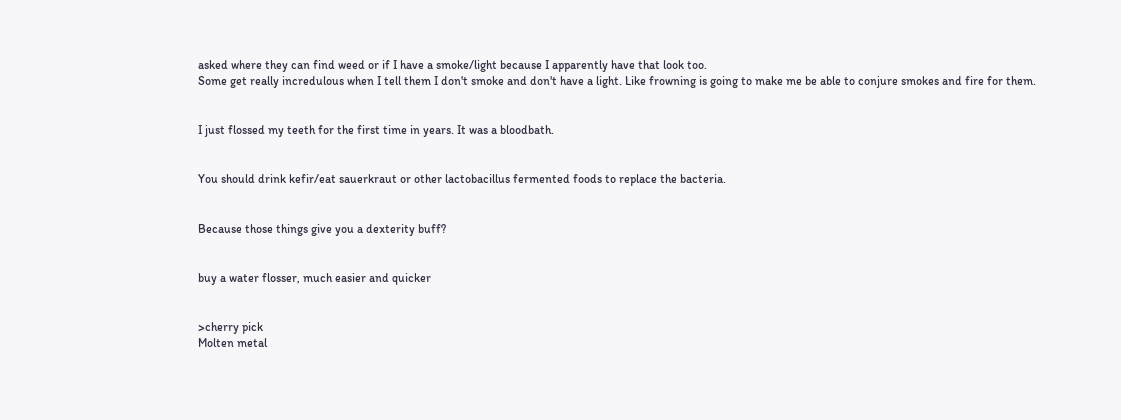asked where they can find weed or if I have a smoke/light because I apparently have that look too.
Some get really incredulous when I tell them I don't smoke and don't have a light. Like frowning is going to make me be able to conjure smokes and fire for them.


I just flossed my teeth for the first time in years. It was a bloodbath.


You should drink kefir/eat sauerkraut or other lactobacillus fermented foods to replace the bacteria.


Because those things give you a dexterity buff?


buy a water flosser, much easier and quicker


>cherry pick
Molten metal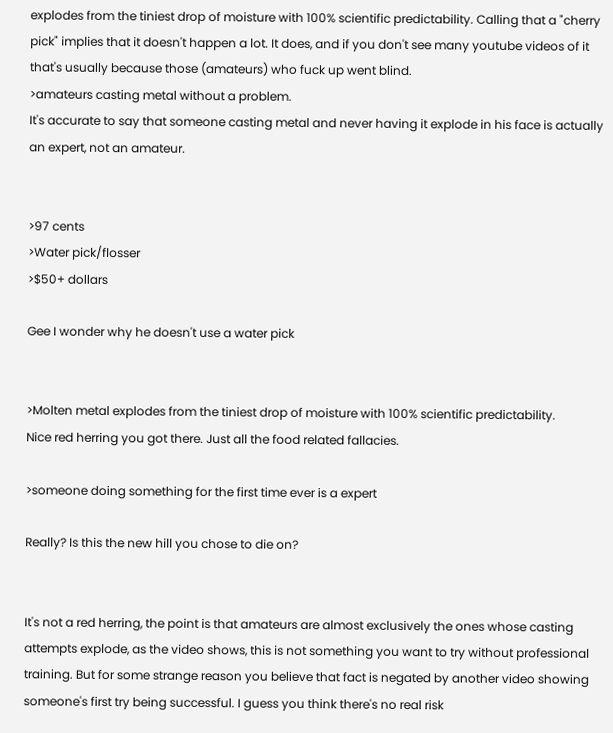explodes from the tiniest drop of moisture with 100% scientific predictability. Calling that a "cherry pick" implies that it doesn't happen a lot. It does, and if you don't see many youtube videos of it that's usually because those (amateurs) who fuck up went blind.
>amateurs casting metal without a problem.
It's accurate to say that someone casting metal and never having it explode in his face is actually an expert, not an amateur.


>97 cents
>Water pick/flosser
>$50+ dollars

Gee I wonder why he doesn't use a water pick


>Molten metal explodes from the tiniest drop of moisture with 100% scientific predictability.
Nice red herring you got there. Just all the food related fallacies.

>someone doing something for the first time ever is a expert

Really? Is this the new hill you chose to die on?


It's not a red herring, the point is that amateurs are almost exclusively the ones whose casting attempts explode, as the video shows, this is not something you want to try without professional training. But for some strange reason you believe that fact is negated by another video showing someone's first try being successful. I guess you think there's no real risk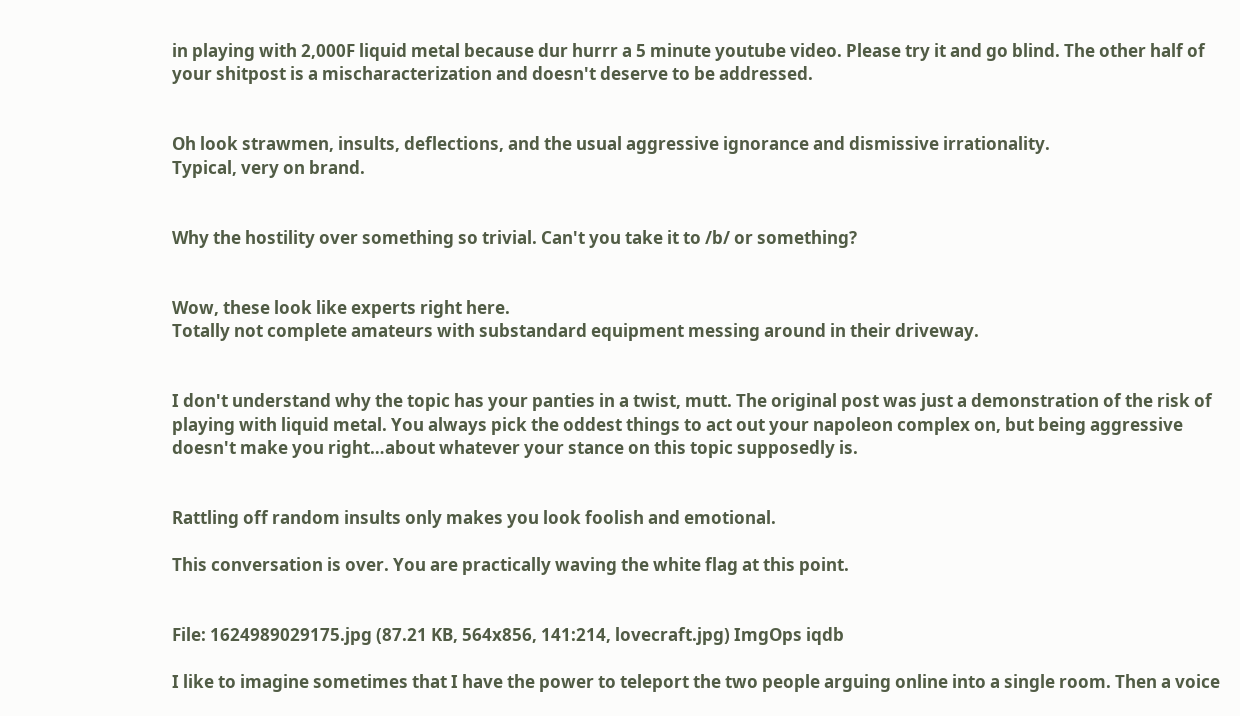in playing with 2,000F liquid metal because dur hurrr a 5 minute youtube video. Please try it and go blind. The other half of your shitpost is a mischaracterization and doesn't deserve to be addressed.


Oh look strawmen, insults, deflections, and the usual aggressive ignorance and dismissive irrationality.
Typical, very on brand.


Why the hostility over something so trivial. Can't you take it to /b/ or something?


Wow, these look like experts right here.
Totally not complete amateurs with substandard equipment messing around in their driveway.


I don't understand why the topic has your panties in a twist, mutt. The original post was just a demonstration of the risk of playing with liquid metal. You always pick the oddest things to act out your napoleon complex on, but being aggressive doesn't make you right…about whatever your stance on this topic supposedly is.


Rattling off random insults only makes you look foolish and emotional.

This conversation is over. You are practically waving the white flag at this point.


File: 1624989029175.jpg (87.21 KB, 564x856, 141:214, lovecraft.jpg) ImgOps iqdb

I like to imagine sometimes that I have the power to teleport the two people arguing online into a single room. Then a voice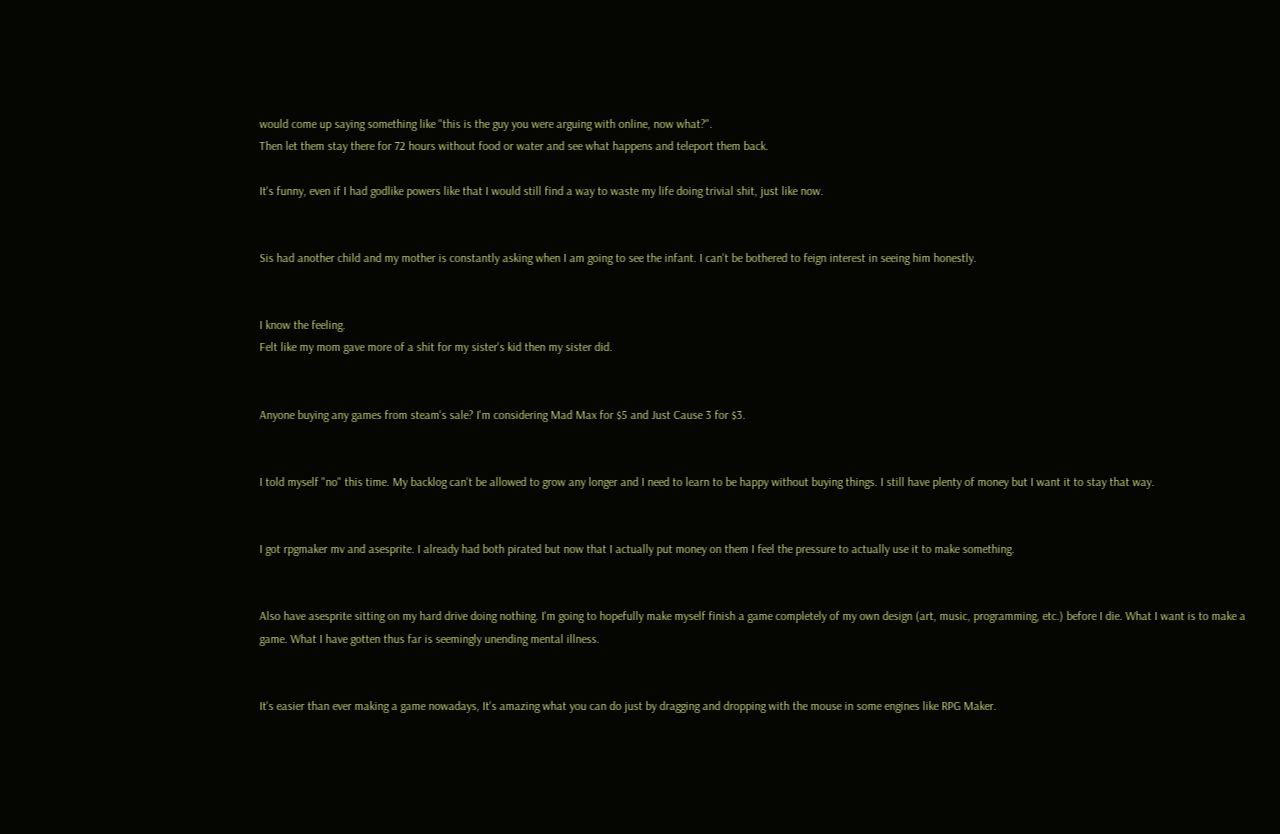would come up saying something like "this is the guy you were arguing with online, now what?".
Then let them stay there for 72 hours without food or water and see what happens and teleport them back.

It's funny, even if I had godlike powers like that I would still find a way to waste my life doing trivial shit, just like now.


Sis had another child and my mother is constantly asking when I am going to see the infant. I can't be bothered to feign interest in seeing him honestly.


I know the feeling.
Felt like my mom gave more of a shit for my sister's kid then my sister did.


Anyone buying any games from steam's sale? I'm considering Mad Max for $5 and Just Cause 3 for $3.


I told myself "no" this time. My backlog can't be allowed to grow any longer and I need to learn to be happy without buying things. I still have plenty of money but I want it to stay that way.


I got rpgmaker mv and asesprite. I already had both pirated but now that I actually put money on them I feel the pressure to actually use it to make something.


Also have asesprite sitting on my hard drive doing nothing. I'm going to hopefully make myself finish a game completely of my own design (art, music, programming, etc.) before I die. What I want is to make a game. What I have gotten thus far is seemingly unending mental illness.


It's easier than ever making a game nowadays, It's amazing what you can do just by dragging and dropping with the mouse in some engines like RPG Maker.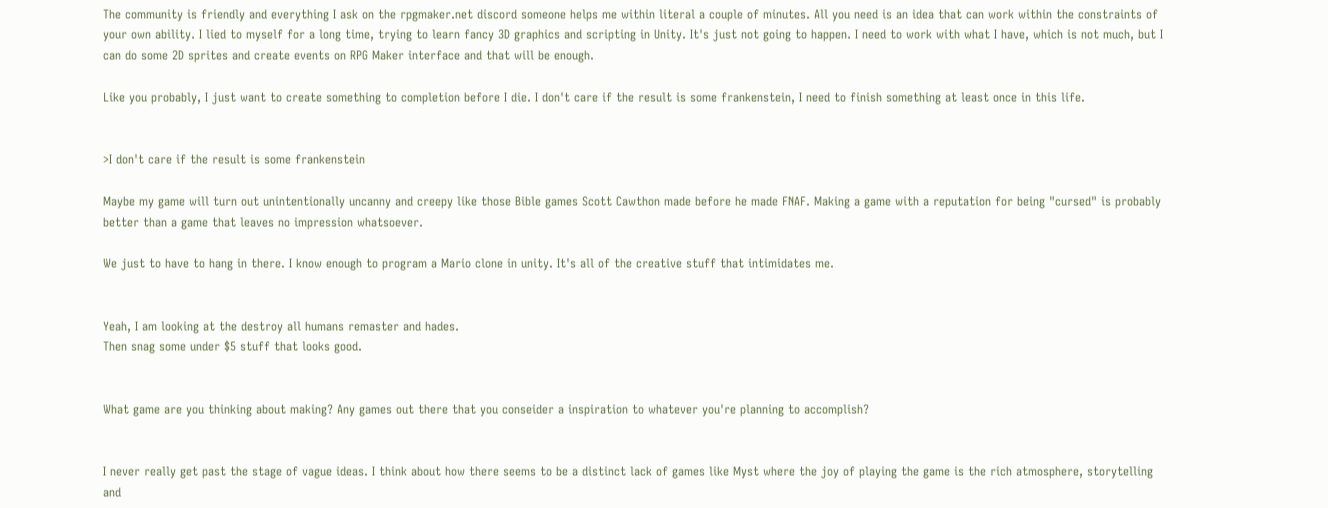The community is friendly and everything I ask on the rpgmaker.net discord someone helps me within literal a couple of minutes. All you need is an idea that can work within the constraints of your own ability. I lied to myself for a long time, trying to learn fancy 3D graphics and scripting in Unity. It's just not going to happen. I need to work with what I have, which is not much, but I can do some 2D sprites and create events on RPG Maker interface and that will be enough.

Like you probably, I just want to create something to completion before I die. I don't care if the result is some frankenstein, I need to finish something at least once in this life.


>I don't care if the result is some frankenstein

Maybe my game will turn out unintentionally uncanny and creepy like those Bible games Scott Cawthon made before he made FNAF. Making a game with a reputation for being "cursed" is probably better than a game that leaves no impression whatsoever.

We just to have to hang in there. I know enough to program a Mario clone in unity. It's all of the creative stuff that intimidates me.


Yeah, I am looking at the destroy all humans remaster and hades.
Then snag some under $5 stuff that looks good.


What game are you thinking about making? Any games out there that you conseider a inspiration to whatever you're planning to accomplish?


I never really get past the stage of vague ideas. I think about how there seems to be a distinct lack of games like Myst where the joy of playing the game is the rich atmosphere, storytelling and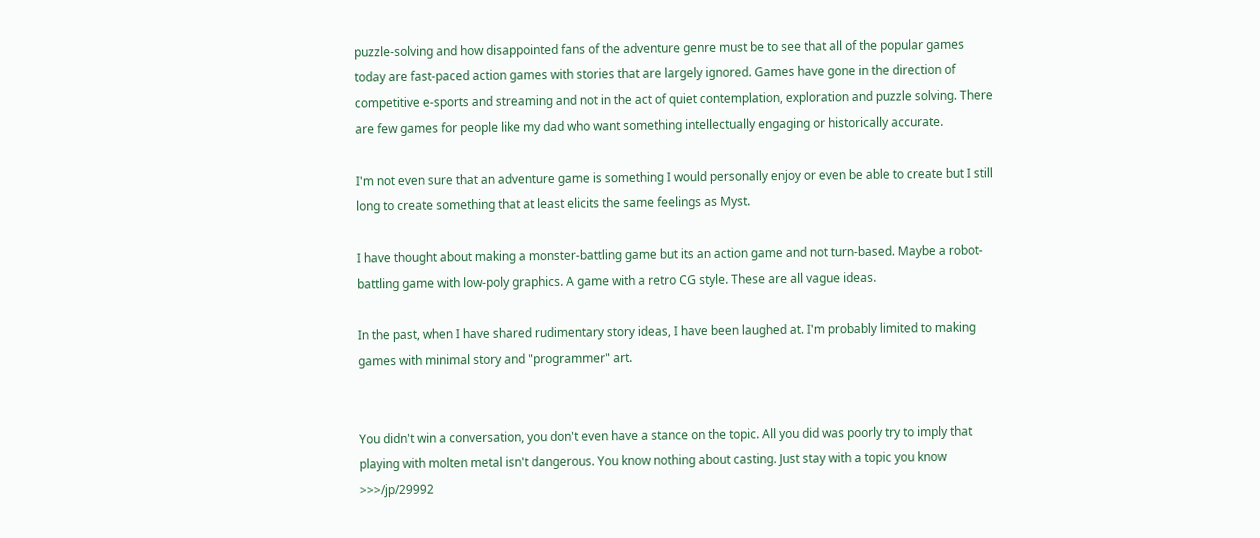puzzle-solving and how disappointed fans of the adventure genre must be to see that all of the popular games today are fast-paced action games with stories that are largely ignored. Games have gone in the direction of competitive e-sports and streaming and not in the act of quiet contemplation, exploration and puzzle solving. There are few games for people like my dad who want something intellectually engaging or historically accurate.

I'm not even sure that an adventure game is something I would personally enjoy or even be able to create but I still long to create something that at least elicits the same feelings as Myst.

I have thought about making a monster-battling game but its an action game and not turn-based. Maybe a robot-battling game with low-poly graphics. A game with a retro CG style. These are all vague ideas.

In the past, when I have shared rudimentary story ideas, I have been laughed at. I'm probably limited to making games with minimal story and "programmer" art.


You didn't win a conversation, you don't even have a stance on the topic. All you did was poorly try to imply that playing with molten metal isn't dangerous. You know nothing about casting. Just stay with a topic you know >>>/jp/29992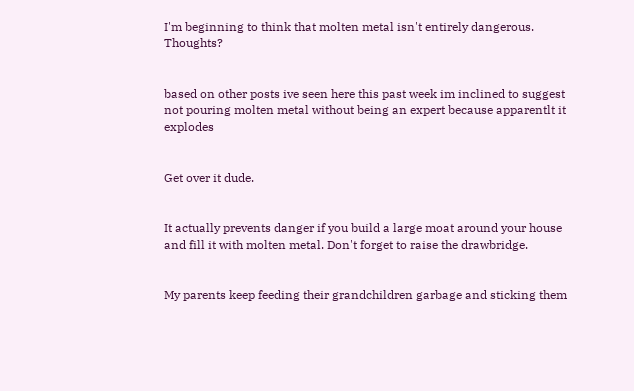I'm beginning to think that molten metal isn't entirely dangerous. Thoughts?


based on other posts ive seen here this past week im inclined to suggest not pouring molten metal without being an expert because apparentlt it explodes


Get over it dude.


It actually prevents danger if you build a large moat around your house and fill it with molten metal. Don't forget to raise the drawbridge.


My parents keep feeding their grandchildren garbage and sticking them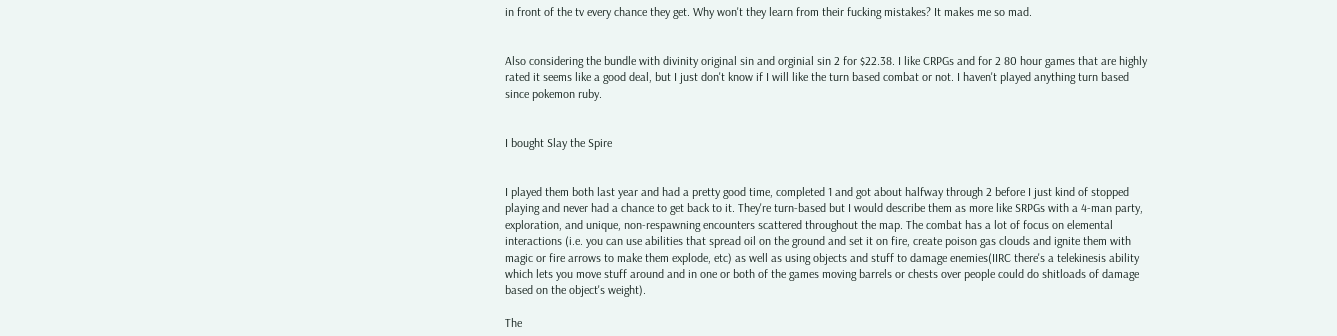in front of the tv every chance they get. Why won't they learn from their fucking mistakes? It makes me so mad.


Also considering the bundle with divinity original sin and orginial sin 2 for $22.38. I like CRPGs and for 2 80 hour games that are highly rated it seems like a good deal, but I just don't know if I will like the turn based combat or not. I haven't played anything turn based since pokemon ruby.


I bought Slay the Spire


I played them both last year and had a pretty good time, completed 1 and got about halfway through 2 before I just kind of stopped playing and never had a chance to get back to it. They're turn-based but I would describe them as more like SRPGs with a 4-man party, exploration, and unique, non-respawning encounters scattered throughout the map. The combat has a lot of focus on elemental interactions (i.e. you can use abilities that spread oil on the ground and set it on fire, create poison gas clouds and ignite them with magic or fire arrows to make them explode, etc) as well as using objects and stuff to damage enemies(IIRC there's a telekinesis ability which lets you move stuff around and in one or both of the games moving barrels or chests over people could do shitloads of damage based on the object's weight).

The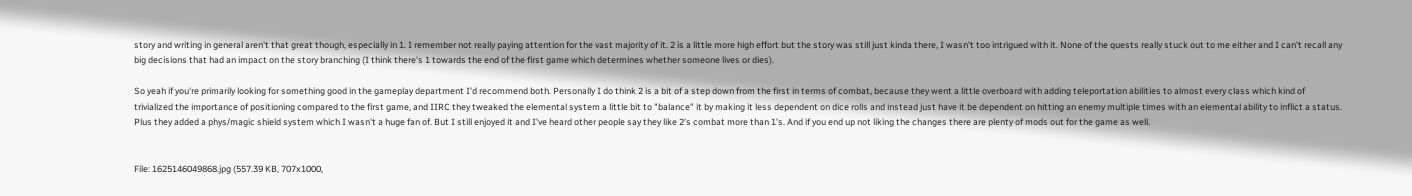story and writing in general aren't that great though, especially in 1. I remember not really paying attention for the vast majority of it. 2 is a little more high effort but the story was still just kinda there, I wasn't too intrigued with it. None of the quests really stuck out to me either and I can't recall any big decisions that had an impact on the story branching (I think there's 1 towards the end of the first game which determines whether someone lives or dies).

So yeah if you're primarily looking for something good in the gameplay department I'd recommend both. Personally I do think 2 is a bit of a step down from the first in terms of combat, because they went a little overboard with adding teleportation abilities to almost every class which kind of trivialized the importance of positioning compared to the first game, and IIRC they tweaked the elemental system a little bit to "balance" it by making it less dependent on dice rolls and instead just have it be dependent on hitting an enemy multiple times with an elemental ability to inflict a status. Plus they added a phys/magic shield system which I wasn't a huge fan of. But I still enjoyed it and I've heard other people say they like 2's combat more than 1's. And if you end up not liking the changes there are plenty of mods out for the game as well.


File: 1625146049868.jpg (557.39 KB, 707x1000,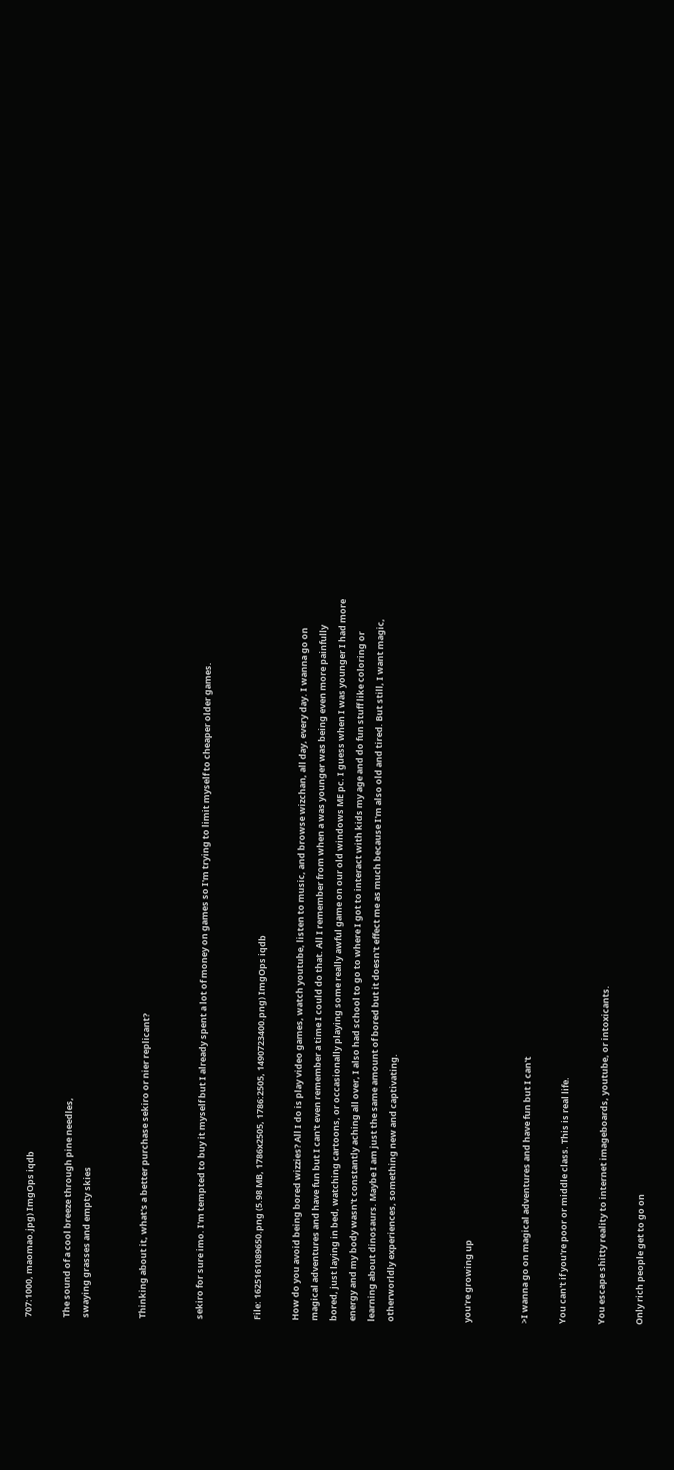707:1000, maomao.jpg) ImgOps iqdb

The sound of a cool breeze through pine needles,
swaying grasses and empty skies


Thinking about it, what's a better purchase sekiro or nier replicant?


sekiro for sure imo. I'm tempted to buy it myself but I already spent a lot of money on games so I'm trying to limit myself to cheaper older games.


File: 1625161089650.png (5.98 MB, 1786x2505, 1786:2505, 1490723400.png) ImgOps iqdb

How do you avoid being bored wizzies? All I do is play video games, watch youtube, listen to music, and browse wizchan, all day, every day. I wanna go on magical adventures and have fun but I can't even remember a time I could do that. All I remember from when a was younger was being even more painfully bored, just laying in bed, watching cartoons, or occasionally playing some really awful game on our old windows ME pc. I guess when I was younger I had more energy and my body wasn't constantly aching all over, I also had school to go to where I got to interact with kids my age and do fun stuff like coloring or learning about dinosaurs. Maybe I am just the same amount of bored but it doesn't effect me as much because I'm also old and tired. But still, I want magic, otherworldly experiences, something new and captivating.



you're growing up


>I wanna go on magical adventures and have fun but I can't

You can't if you're poor or middle class. This is real life.

You escape shitty reality to internet imageboards, youtube, or intoxicants.

Only rich people get to go on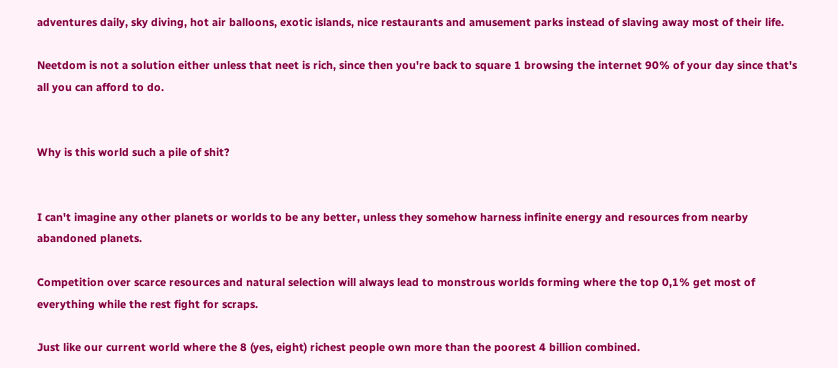adventures daily, sky diving, hot air balloons, exotic islands, nice restaurants and amusement parks instead of slaving away most of their life.

Neetdom is not a solution either unless that neet is rich, since then you're back to square 1 browsing the internet 90% of your day since that's all you can afford to do.


Why is this world such a pile of shit?


I can't imagine any other planets or worlds to be any better, unless they somehow harness infinite energy and resources from nearby abandoned planets.

Competition over scarce resources and natural selection will always lead to monstrous worlds forming where the top 0,1% get most of everything while the rest fight for scraps.

Just like our current world where the 8 (yes, eight) richest people own more than the poorest 4 billion combined.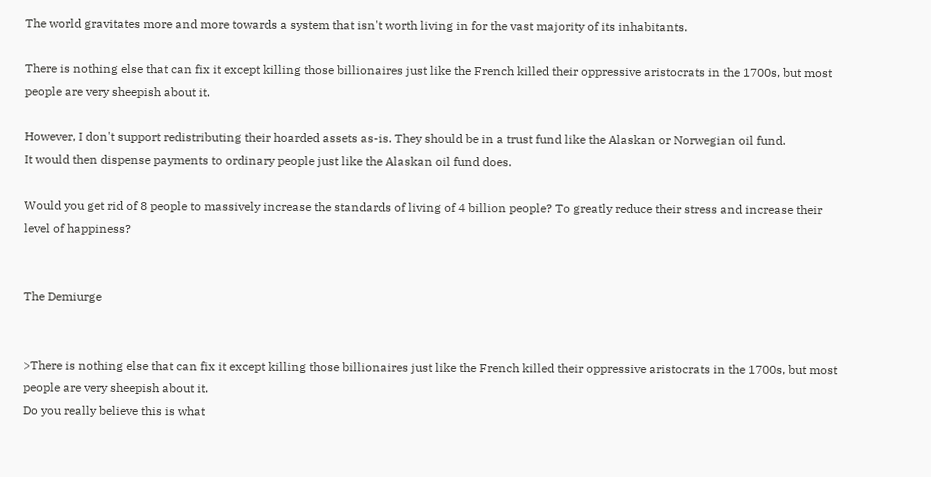The world gravitates more and more towards a system that isn't worth living in for the vast majority of its inhabitants.

There is nothing else that can fix it except killing those billionaires just like the French killed their oppressive aristocrats in the 1700s, but most people are very sheepish about it.

However, I don't support redistributing their hoarded assets as-is. They should be in a trust fund like the Alaskan or Norwegian oil fund.
It would then dispense payments to ordinary people just like the Alaskan oil fund does.

Would you get rid of 8 people to massively increase the standards of living of 4 billion people? To greatly reduce their stress and increase their level of happiness?


The Demiurge


>There is nothing else that can fix it except killing those billionaires just like the French killed their oppressive aristocrats in the 1700s, but most people are very sheepish about it.
Do you really believe this is what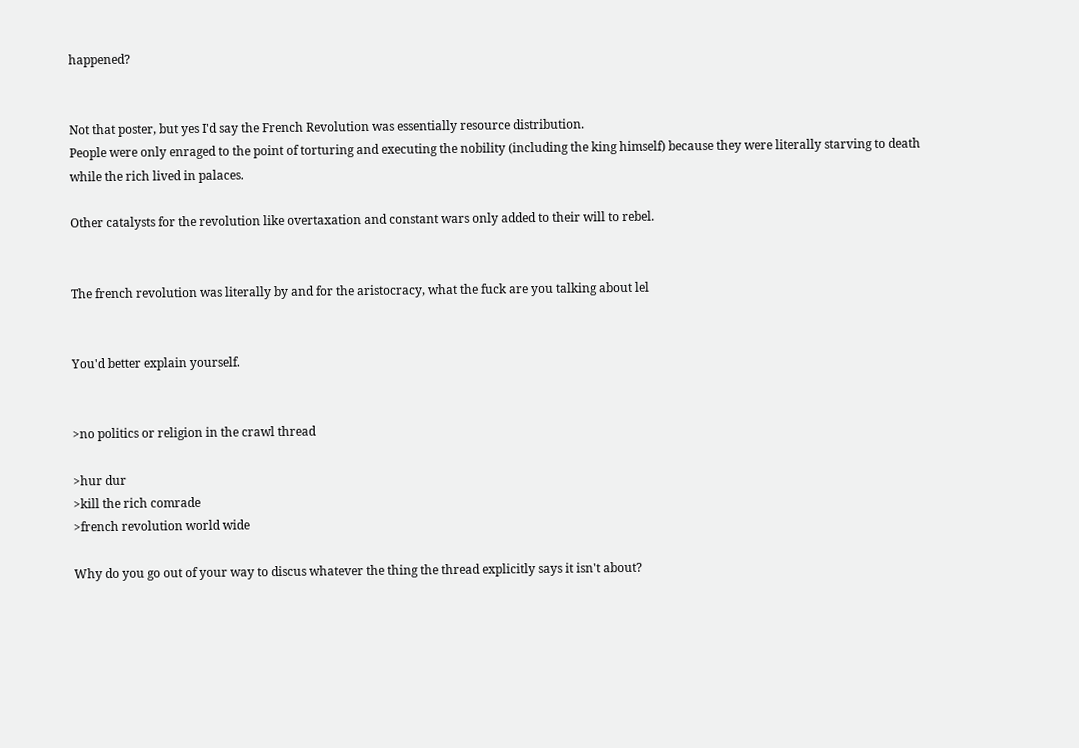happened?


Not that poster, but yes I'd say the French Revolution was essentially resource distribution.
People were only enraged to the point of torturing and executing the nobility (including the king himself) because they were literally starving to death while the rich lived in palaces.

Other catalysts for the revolution like overtaxation and constant wars only added to their will to rebel.


The french revolution was literally by and for the aristocracy, what the fuck are you talking about lel


You'd better explain yourself.


>no politics or religion in the crawl thread

>hur dur
>kill the rich comrade
>french revolution world wide

Why do you go out of your way to discus whatever the thing the thread explicitly says it isn't about?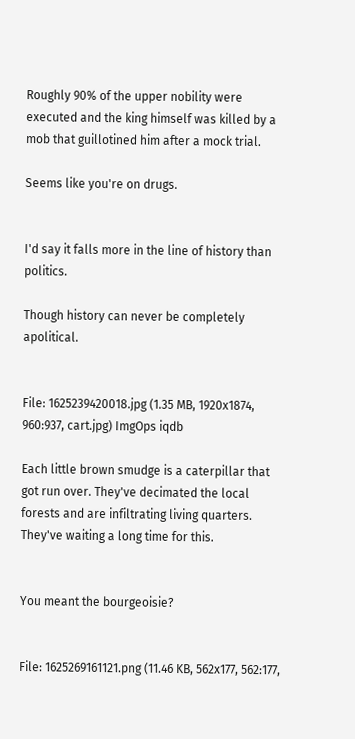Roughly 90% of the upper nobility were executed and the king himself was killed by a mob that guillotined him after a mock trial.

Seems like you're on drugs.


I'd say it falls more in the line of history than politics.

Though history can never be completely apolitical.


File: 1625239420018.jpg (1.35 MB, 1920x1874, 960:937, cart.jpg) ImgOps iqdb

Each little brown smudge is a caterpillar that got run over. They've decimated the local forests and are infiltrating living quarters. They've waiting a long time for this.


You meant the bourgeoisie?


File: 1625269161121.png (11.46 KB, 562x177, 562:177,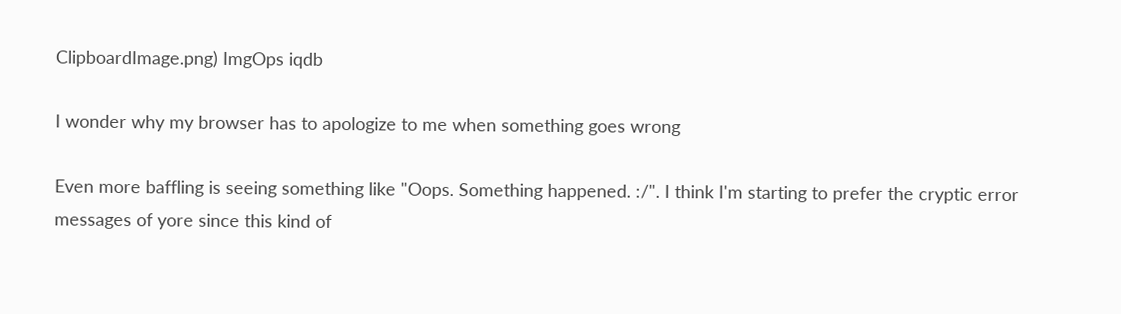ClipboardImage.png) ImgOps iqdb

I wonder why my browser has to apologize to me when something goes wrong

Even more baffling is seeing something like "Oops. Something happened. :/". I think I'm starting to prefer the cryptic error messages of yore since this kind of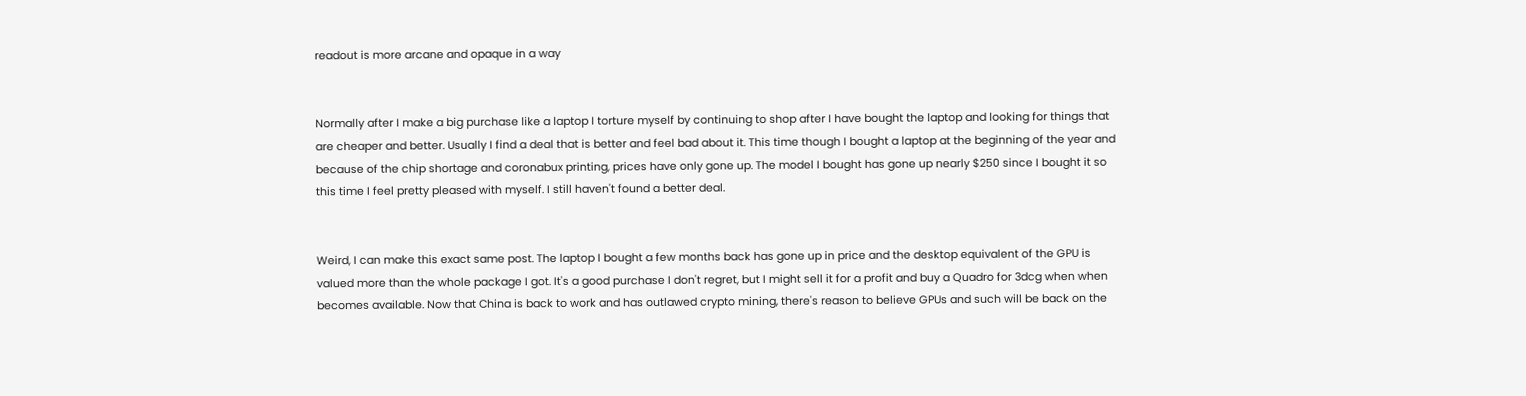readout is more arcane and opaque in a way


Normally after I make a big purchase like a laptop I torture myself by continuing to shop after I have bought the laptop and looking for things that are cheaper and better. Usually I find a deal that is better and feel bad about it. This time though I bought a laptop at the beginning of the year and because of the chip shortage and coronabux printing, prices have only gone up. The model I bought has gone up nearly $250 since I bought it so this time I feel pretty pleased with myself. I still haven't found a better deal.


Weird, I can make this exact same post. The laptop I bought a few months back has gone up in price and the desktop equivalent of the GPU is valued more than the whole package I got. It's a good purchase I don't regret, but I might sell it for a profit and buy a Quadro for 3dcg when when becomes available. Now that China is back to work and has outlawed crypto mining, there's reason to believe GPUs and such will be back on the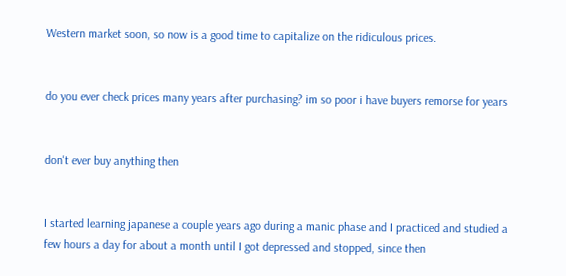Western market soon, so now is a good time to capitalize on the ridiculous prices.


do you ever check prices many years after purchasing? im so poor i have buyers remorse for years


don't ever buy anything then


I started learning japanese a couple years ago during a manic phase and I practiced and studied a few hours a day for about a month until I got depressed and stopped, since then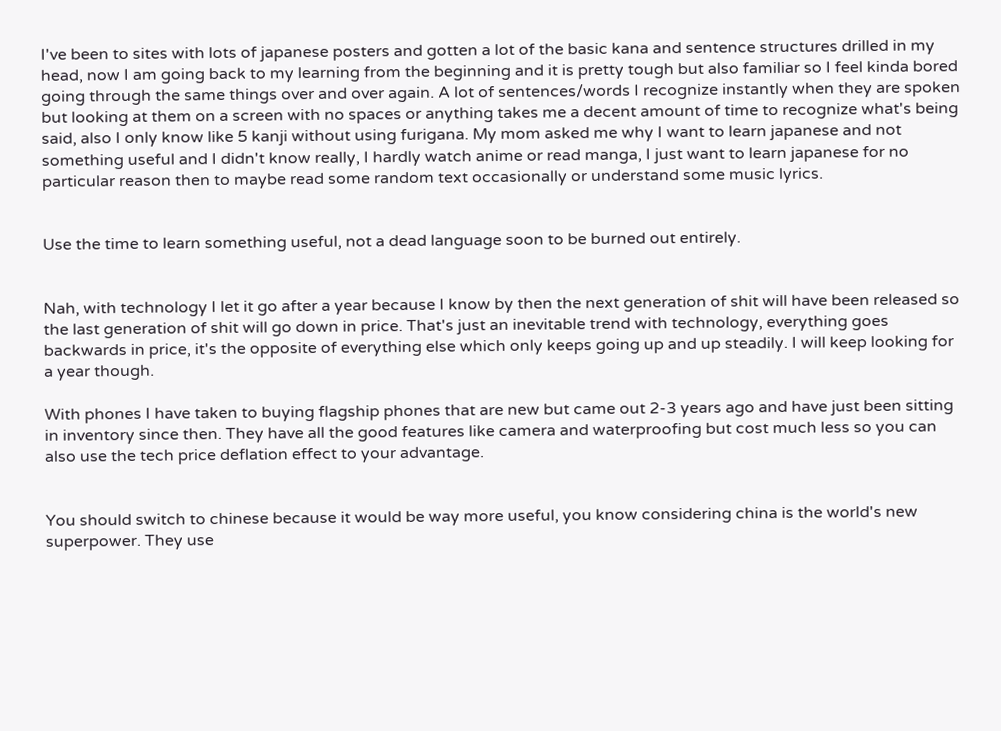I've been to sites with lots of japanese posters and gotten a lot of the basic kana and sentence structures drilled in my head, now I am going back to my learning from the beginning and it is pretty tough but also familiar so I feel kinda bored going through the same things over and over again. A lot of sentences/words I recognize instantly when they are spoken but looking at them on a screen with no spaces or anything takes me a decent amount of time to recognize what's being said, also I only know like 5 kanji without using furigana. My mom asked me why I want to learn japanese and not something useful and I didn't know really, I hardly watch anime or read manga, I just want to learn japanese for no particular reason then to maybe read some random text occasionally or understand some music lyrics.


Use the time to learn something useful, not a dead language soon to be burned out entirely.


Nah, with technology I let it go after a year because I know by then the next generation of shit will have been released so the last generation of shit will go down in price. That's just an inevitable trend with technology, everything goes backwards in price, it's the opposite of everything else which only keeps going up and up steadily. I will keep looking for a year though.

With phones I have taken to buying flagship phones that are new but came out 2-3 years ago and have just been sitting in inventory since then. They have all the good features like camera and waterproofing but cost much less so you can also use the tech price deflation effect to your advantage.


You should switch to chinese because it would be way more useful, you know considering china is the world's new superpower. They use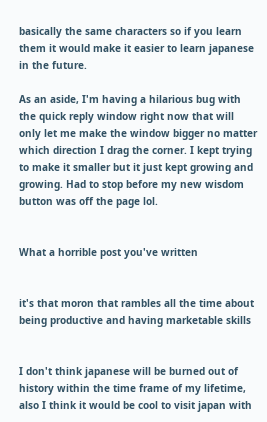basically the same characters so if you learn them it would make it easier to learn japanese in the future.

As an aside, I'm having a hilarious bug with the quick reply window right now that will only let me make the window bigger no matter which direction I drag the corner. I kept trying to make it smaller but it just kept growing and growing. Had to stop before my new wisdom button was off the page lol.


What a horrible post you've written


it's that moron that rambles all the time about being productive and having marketable skills


I don't think japanese will be burned out of history within the time frame of my lifetime, also I think it would be cool to visit japan with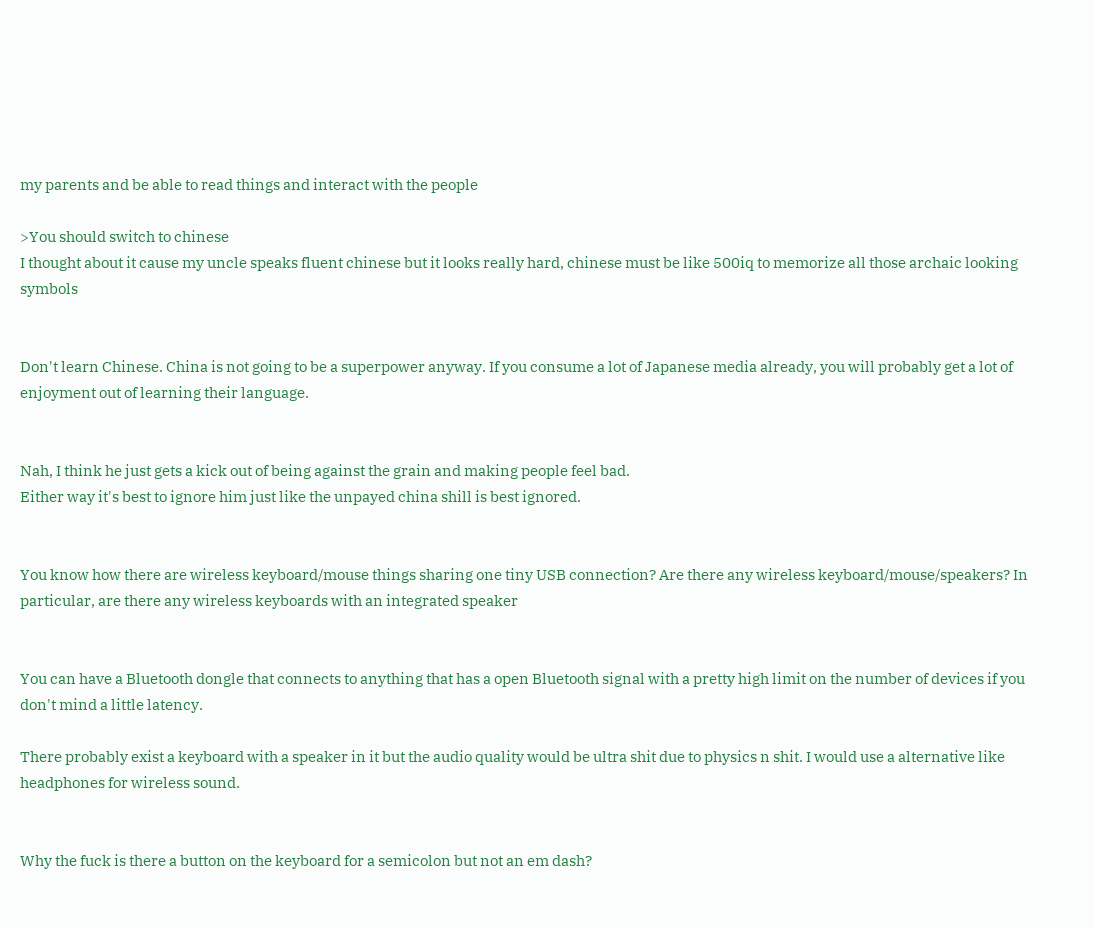my parents and be able to read things and interact with the people

>You should switch to chinese
I thought about it cause my uncle speaks fluent chinese but it looks really hard, chinese must be like 500iq to memorize all those archaic looking symbols


Don't learn Chinese. China is not going to be a superpower anyway. If you consume a lot of Japanese media already, you will probably get a lot of enjoyment out of learning their language.


Nah, I think he just gets a kick out of being against the grain and making people feel bad.
Either way it's best to ignore him just like the unpayed china shill is best ignored.


You know how there are wireless keyboard/mouse things sharing one tiny USB connection? Are there any wireless keyboard/mouse/speakers? In particular, are there any wireless keyboards with an integrated speaker


You can have a Bluetooth dongle that connects to anything that has a open Bluetooth signal with a pretty high limit on the number of devices if you don't mind a little latency.

There probably exist a keyboard with a speaker in it but the audio quality would be ultra shit due to physics n shit. I would use a alternative like headphones for wireless sound.


Why the fuck is there a button on the keyboard for a semicolon but not an em dash?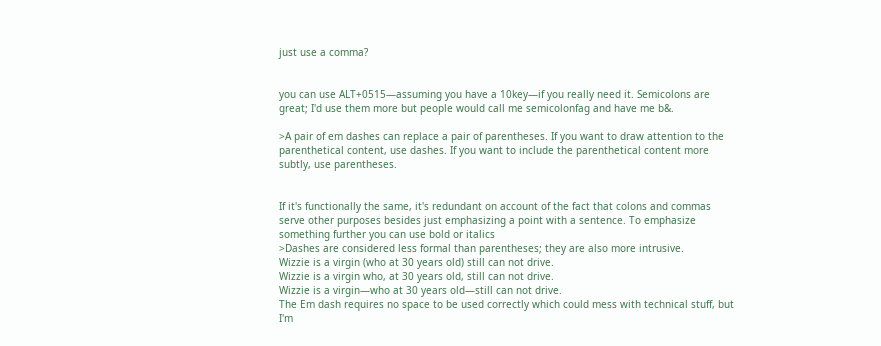just use a comma?


you can use ALT+0515—assuming you have a 10key—if you really need it. Semicolons are great; I'd use them more but people would call me semicolonfag and have me b&.

>A pair of em dashes can replace a pair of parentheses. If you want to draw attention to the parenthetical content, use dashes. If you want to include the parenthetical content more subtly, use parentheses.


If it's functionally the same, it's redundant on account of the fact that colons and commas serve other purposes besides just emphasizing a point with a sentence. To emphasize something further you can use bold or italics
>Dashes are considered less formal than parentheses; they are also more intrusive.
Wizzie is a virgin (who at 30 years old) still can not drive.
Wizzie is a virgin who, at 30 years old, still can not drive.
Wizzie is a virgin—who at 30 years old—still can not drive.
The Em dash requires no space to be used correctly which could mess with technical stuff, but I'm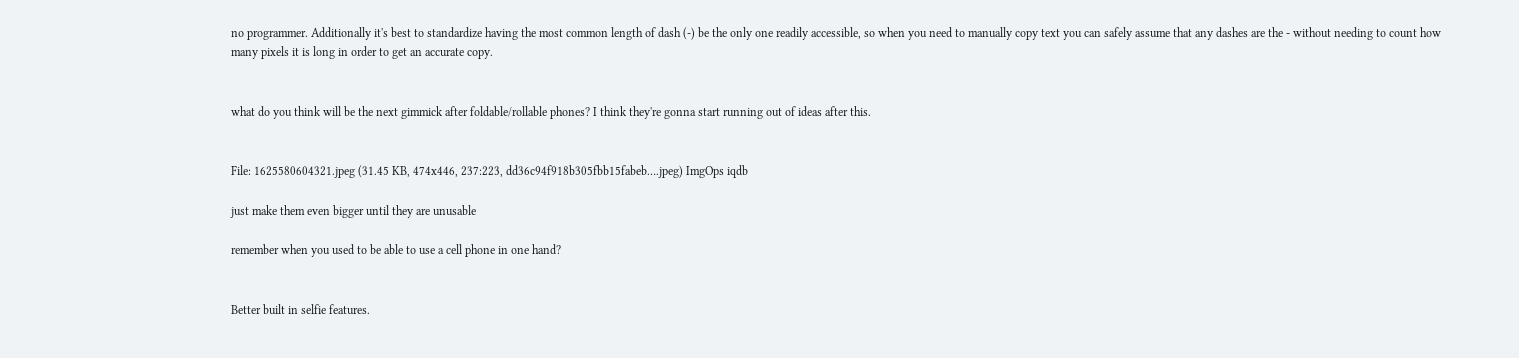no programmer. Additionally it's best to standardize having the most common length of dash (-) be the only one readily accessible, so when you need to manually copy text you can safely assume that any dashes are the - without needing to count how many pixels it is long in order to get an accurate copy.


what do you think will be the next gimmick after foldable/rollable phones? I think they're gonna start running out of ideas after this.


File: 1625580604321.jpeg (31.45 KB, 474x446, 237:223, dd36c94f918b305fbb15fabeb….jpeg) ImgOps iqdb

just make them even bigger until they are unusable

remember when you used to be able to use a cell phone in one hand?


Better built in selfie features.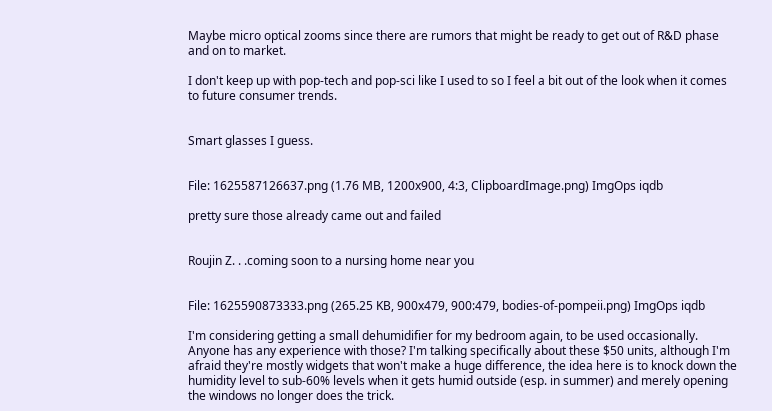Maybe micro optical zooms since there are rumors that might be ready to get out of R&D phase and on to market.

I don't keep up with pop-tech and pop-sci like I used to so I feel a bit out of the look when it comes to future consumer trends.


Smart glasses I guess.


File: 1625587126637.png (1.76 MB, 1200x900, 4:3, ClipboardImage.png) ImgOps iqdb

pretty sure those already came out and failed


Roujin Z. . .coming soon to a nursing home near you


File: 1625590873333.png (265.25 KB, 900x479, 900:479, bodies-of-pompeii.png) ImgOps iqdb

I'm considering getting a small dehumidifier for my bedroom again, to be used occasionally. Anyone has any experience with those? I'm talking specifically about these $50 units, although I'm afraid they're mostly widgets that won't make a huge difference, the idea here is to knock down the humidity level to sub-60% levels when it gets humid outside (esp. in summer) and merely opening the windows no longer does the trick.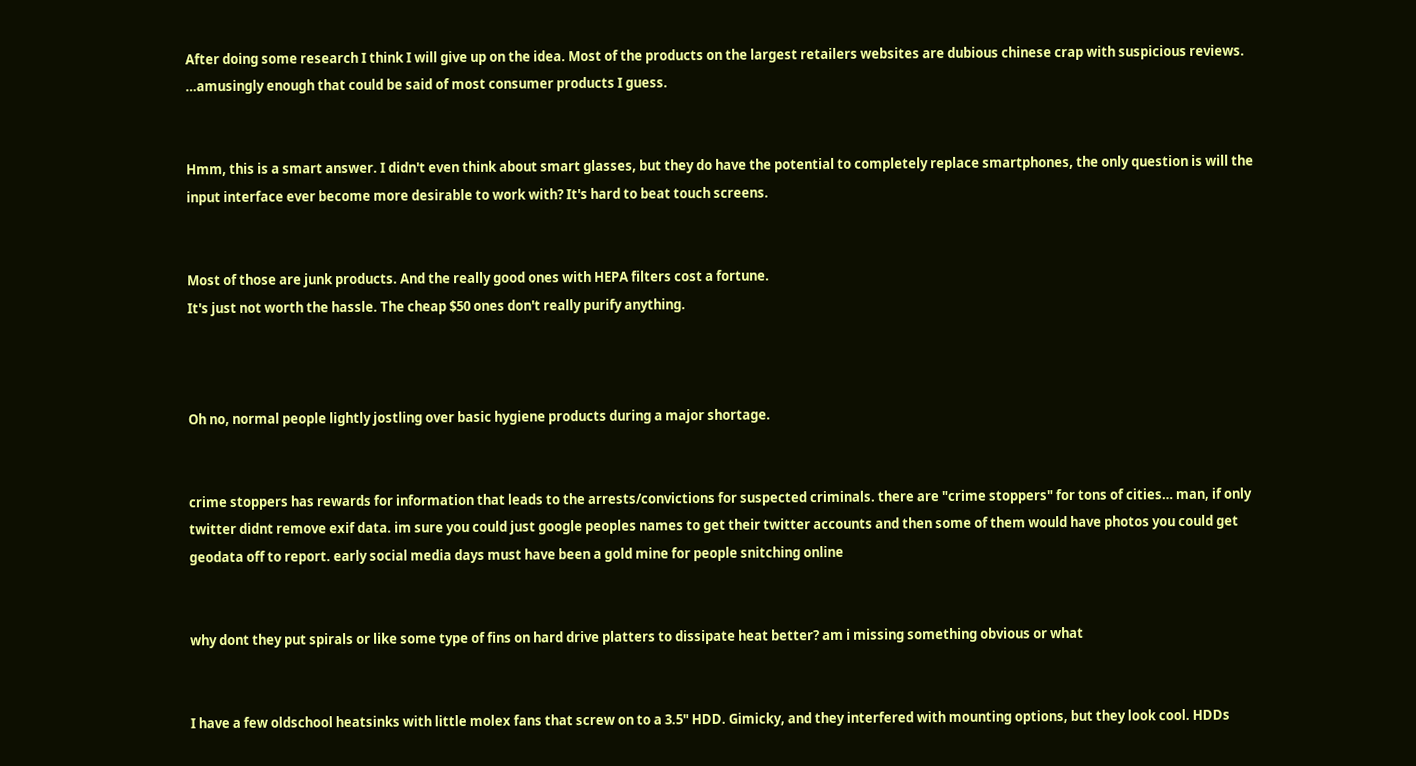After doing some research I think I will give up on the idea. Most of the products on the largest retailers websites are dubious chinese crap with suspicious reviews.
…amusingly enough that could be said of most consumer products I guess.


Hmm, this is a smart answer. I didn't even think about smart glasses, but they do have the potential to completely replace smartphones, the only question is will the input interface ever become more desirable to work with? It's hard to beat touch screens.


Most of those are junk products. And the really good ones with HEPA filters cost a fortune.
It's just not worth the hassle. The cheap $50 ones don't really purify anything.



Oh no, normal people lightly jostling over basic hygiene products during a major shortage.


crime stoppers has rewards for information that leads to the arrests/convictions for suspected criminals. there are "crime stoppers" for tons of cities… man, if only twitter didnt remove exif data. im sure you could just google peoples names to get their twitter accounts and then some of them would have photos you could get geodata off to report. early social media days must have been a gold mine for people snitching online


why dont they put spirals or like some type of fins on hard drive platters to dissipate heat better? am i missing something obvious or what


I have a few oldschool heatsinks with little molex fans that screw on to a 3.5" HDD. Gimicky, and they interfered with mounting options, but they look cool. HDDs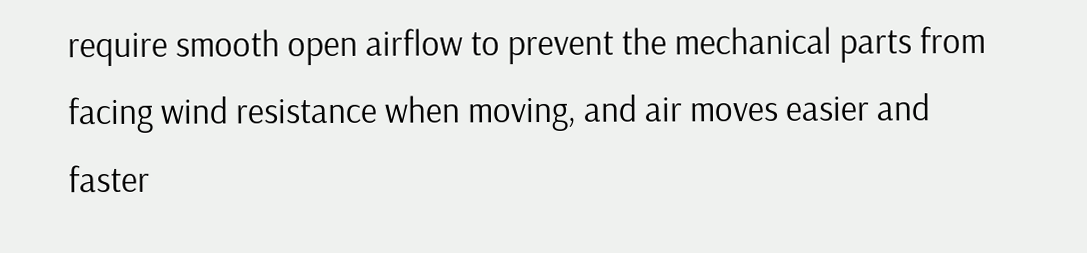require smooth open airflow to prevent the mechanical parts from facing wind resistance when moving, and air moves easier and faster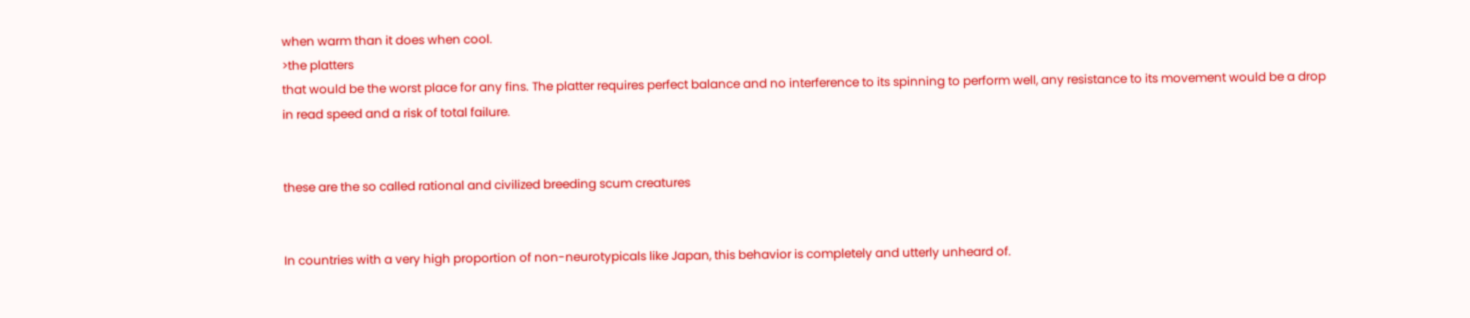when warm than it does when cool.
>the platters
that would be the worst place for any fins. The platter requires perfect balance and no interference to its spinning to perform well, any resistance to its movement would be a drop in read speed and a risk of total failure.


these are the so called rational and civilized breeding scum creatures


In countries with a very high proportion of non-neurotypicals like Japan, this behavior is completely and utterly unheard of.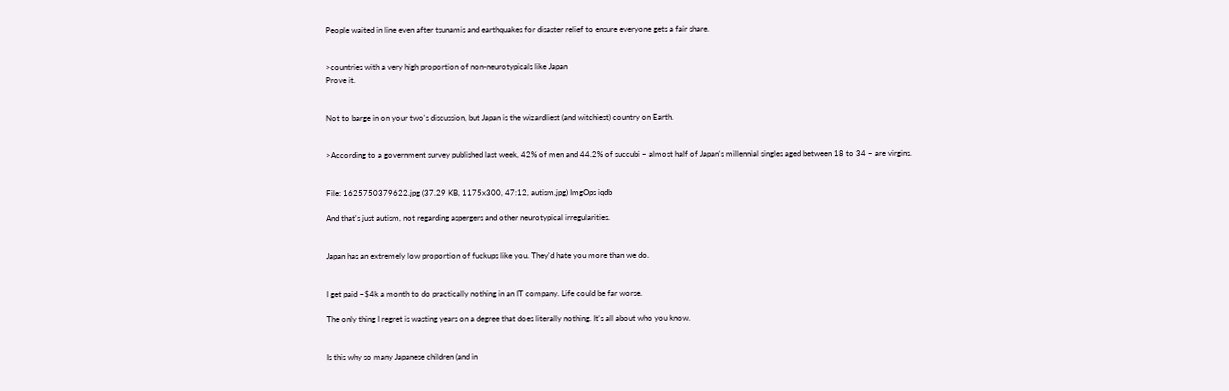People waited in line even after tsunamis and earthquakes for disaster relief to ensure everyone gets a fair share.


>countries with a very high proportion of non-neurotypicals like Japan
Prove it.


Not to barge in on your two's discussion, but Japan is the wizardliest (and witchiest) country on Earth.


>According to a government survey published last week, 42% of men and 44.2% of succubi – almost half of Japan's millennial singles aged between 18 to 34 – are virgins.


File: 1625750379622.jpg (37.29 KB, 1175x300, 47:12, autism.jpg) ImgOps iqdb

And that's just autism, not regarding aspergers and other neurotypical irregularities.


Japan has an extremely low proportion of fuckups like you. They'd hate you more than we do.


I get paid ~$4k a month to do practically nothing in an IT company. Life could be far worse.

The only thing I regret is wasting years on a degree that does literally nothing. It's all about who you know.


Is this why so many Japanese children (and in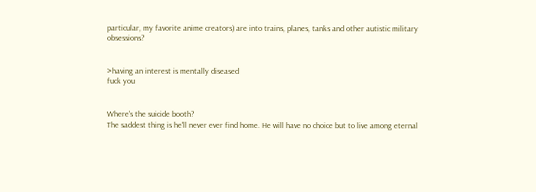particular, my favorite anime creators) are into trains, planes, tanks and other autistic military obsessions?


>having an interest is mentally diseased
fuck you


Where's the suicide booth?
The saddest thing is he'll never ever find home. He will have no choice but to live among eternal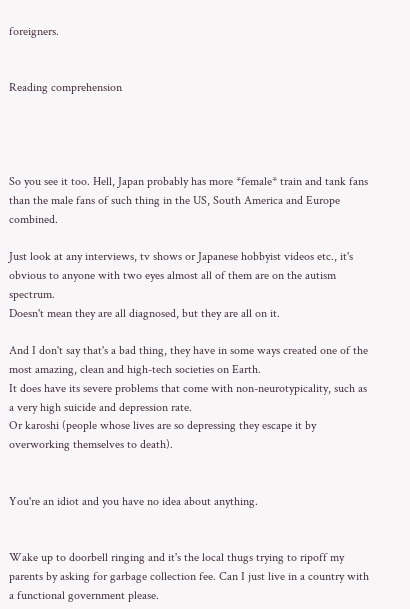foreigners.


Reading comprehension




So you see it too. Hell, Japan probably has more *female* train and tank fans than the male fans of such thing in the US, South America and Europe combined.

Just look at any interviews, tv shows or Japanese hobbyist videos etc., it's obvious to anyone with two eyes almost all of them are on the autism spectrum.
Doesn't mean they are all diagnosed, but they are all on it.

And I don't say that's a bad thing, they have in some ways created one of the most amazing, clean and high-tech societies on Earth.
It does have its severe problems that come with non-neurotypicality, such as a very high suicide and depression rate.
Or karoshi (people whose lives are so depressing they escape it by overworking themselves to death).


You're an idiot and you have no idea about anything.


Wake up to doorbell ringing and it's the local thugs trying to ripoff my parents by asking for garbage collection fee. Can I just live in a country with a functional government please.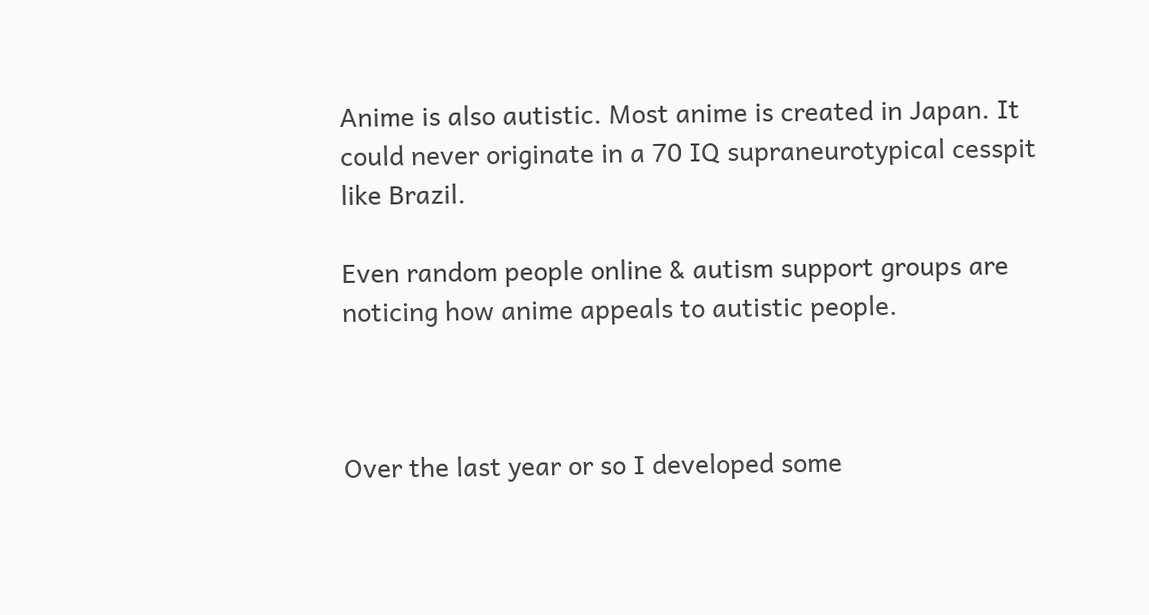Anime is also autistic. Most anime is created in Japan. It could never originate in a 70 IQ supraneurotypical cesspit like Brazil.

Even random people online & autism support groups are noticing how anime appeals to autistic people.



Over the last year or so I developed some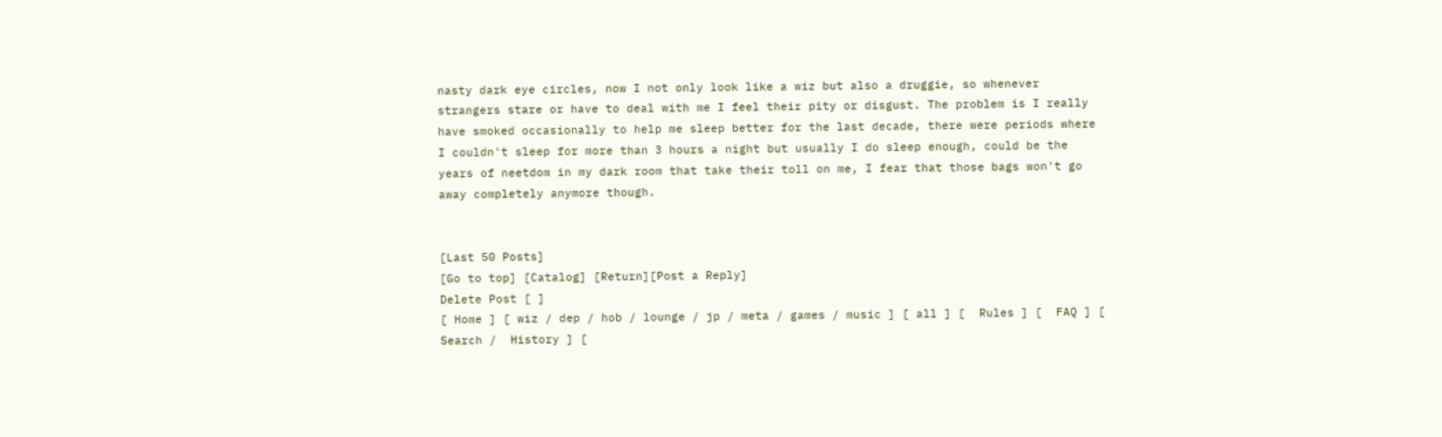nasty dark eye circles, now I not only look like a wiz but also a druggie, so whenever strangers stare or have to deal with me I feel their pity or disgust. The problem is I really have smoked occasionally to help me sleep better for the last decade, there were periods where I couldn't sleep for more than 3 hours a night but usually I do sleep enough, could be the years of neetdom in my dark room that take their toll on me, I fear that those bags won't go away completely anymore though.


[Last 50 Posts]
[Go to top] [Catalog] [Return][Post a Reply]
Delete Post [ ]
[ Home ] [ wiz / dep / hob / lounge / jp / meta / games / music ] [ all ] [  Rules ] [  FAQ ] [  Search /  History ] [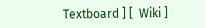Textboard ] [  Wiki ]